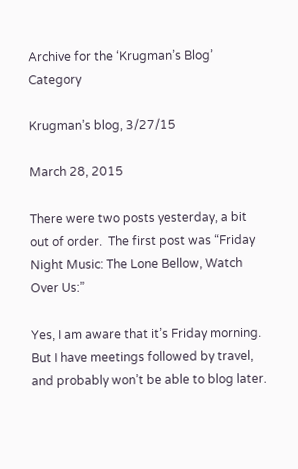Archive for the ‘Krugman’s Blog’ Category

Krugman’s blog, 3/27/15

March 28, 2015

There were two posts yesterday, a bit out of order.  The first post was “Friday Night Music: The Lone Bellow, Watch Over Us:”

Yes, I am aware that it’s Friday morning. But I have meetings followed by travel, and probably won’t be able to blog later.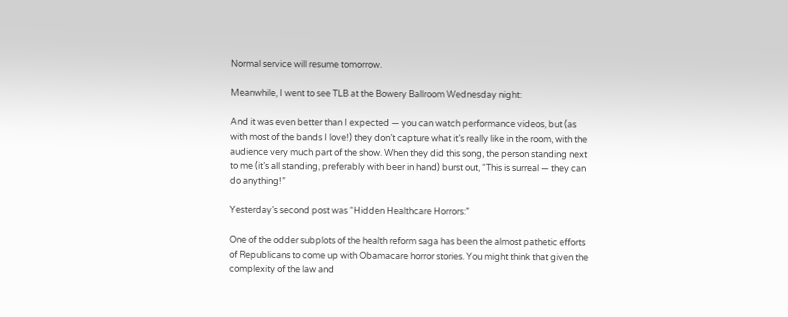Normal service will resume tomorrow.

Meanwhile, I went to see TLB at the Bowery Ballroom Wednesday night:

And it was even better than I expected — you can watch performance videos, but (as with most of the bands I love!) they don’t capture what it’s really like in the room, with the audience very much part of the show. When they did this song, the person standing next to me (it’s all standing, preferably with beer in hand) burst out, “This is surreal — they can do anything!”

Yesterday’s second post was “Hidden Healthcare Horrors:”

One of the odder subplots of the health reform saga has been the almost pathetic efforts of Republicans to come up with Obamacare horror stories. You might think that given the complexity of the law and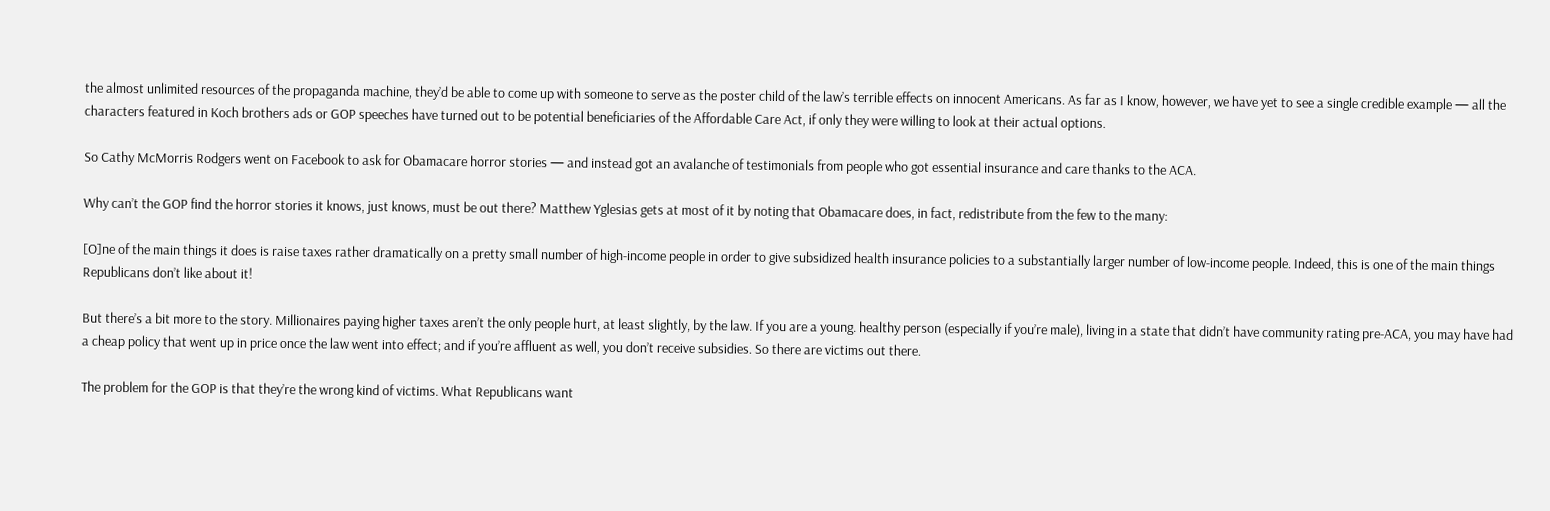the almost unlimited resources of the propaganda machine, they’d be able to come up with someone to serve as the poster child of the law’s terrible effects on innocent Americans. As far as I know, however, we have yet to see a single credible example — all the characters featured in Koch brothers ads or GOP speeches have turned out to be potential beneficiaries of the Affordable Care Act, if only they were willing to look at their actual options.

So Cathy McMorris Rodgers went on Facebook to ask for Obamacare horror stories — and instead got an avalanche of testimonials from people who got essential insurance and care thanks to the ACA.

Why can’t the GOP find the horror stories it knows, just knows, must be out there? Matthew Yglesias gets at most of it by noting that Obamacare does, in fact, redistribute from the few to the many:

[O]ne of the main things it does is raise taxes rather dramatically on a pretty small number of high-income people in order to give subsidized health insurance policies to a substantially larger number of low-income people. Indeed, this is one of the main things Republicans don’t like about it!

But there’s a bit more to the story. Millionaires paying higher taxes aren’t the only people hurt, at least slightly, by the law. If you are a young. healthy person (especially if you’re male), living in a state that didn’t have community rating pre-ACA, you may have had a cheap policy that went up in price once the law went into effect; and if you’re affluent as well, you don’t receive subsidies. So there are victims out there.

The problem for the GOP is that they’re the wrong kind of victims. What Republicans want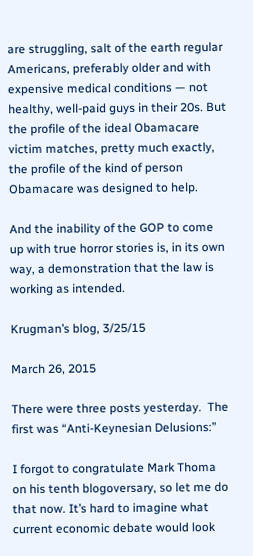are struggling, salt of the earth regular Americans, preferably older and with expensive medical conditions — not healthy, well-paid guys in their 20s. But the profile of the ideal Obamacare victim matches, pretty much exactly, the profile of the kind of person Obamacare was designed to help.

And the inability of the GOP to come up with true horror stories is, in its own way, a demonstration that the law is working as intended.

Krugman’s blog, 3/25/15

March 26, 2015

There were three posts yesterday.  The first was “Anti-Keynesian Delusions:”

I forgot to congratulate Mark Thoma on his tenth blogoversary, so let me do that now. It’s hard to imagine what current economic debate would look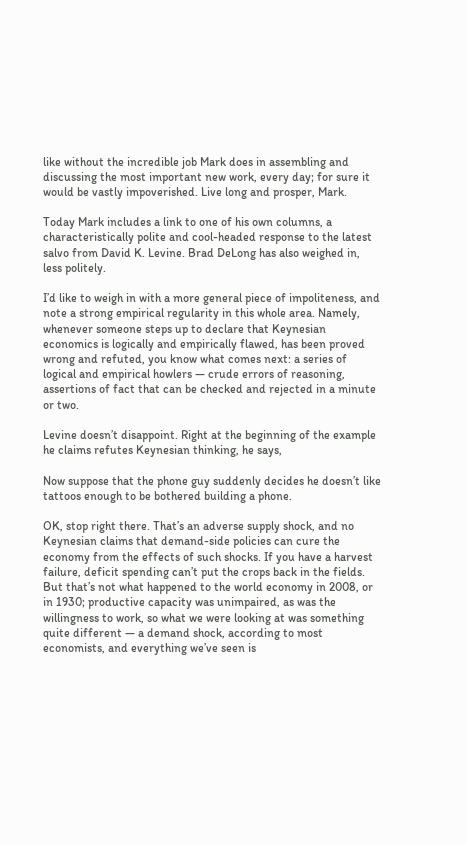like without the incredible job Mark does in assembling and discussing the most important new work, every day; for sure it would be vastly impoverished. Live long and prosper, Mark.

Today Mark includes a link to one of his own columns, a characteristically polite and cool-headed response to the latest salvo from David K. Levine. Brad DeLong has also weighed in, less politely.

I’d like to weigh in with a more general piece of impoliteness, and note a strong empirical regularity in this whole area. Namely, whenever someone steps up to declare that Keynesian economics is logically and empirically flawed, has been proved wrong and refuted, you know what comes next: a series of logical and empirical howlers — crude errors of reasoning, assertions of fact that can be checked and rejected in a minute or two.

Levine doesn’t disappoint. Right at the beginning of the example he claims refutes Keynesian thinking, he says,

Now suppose that the phone guy suddenly decides he doesn’t like tattoos enough to be bothered building a phone.

OK, stop right there. That’s an adverse supply shock, and no Keynesian claims that demand-side policies can cure the economy from the effects of such shocks. If you have a harvest failure, deficit spending can’t put the crops back in the fields. But that’s not what happened to the world economy in 2008, or in 1930; productive capacity was unimpaired, as was the willingness to work, so what we were looking at was something quite different — a demand shock, according to most economists, and everything we’ve seen is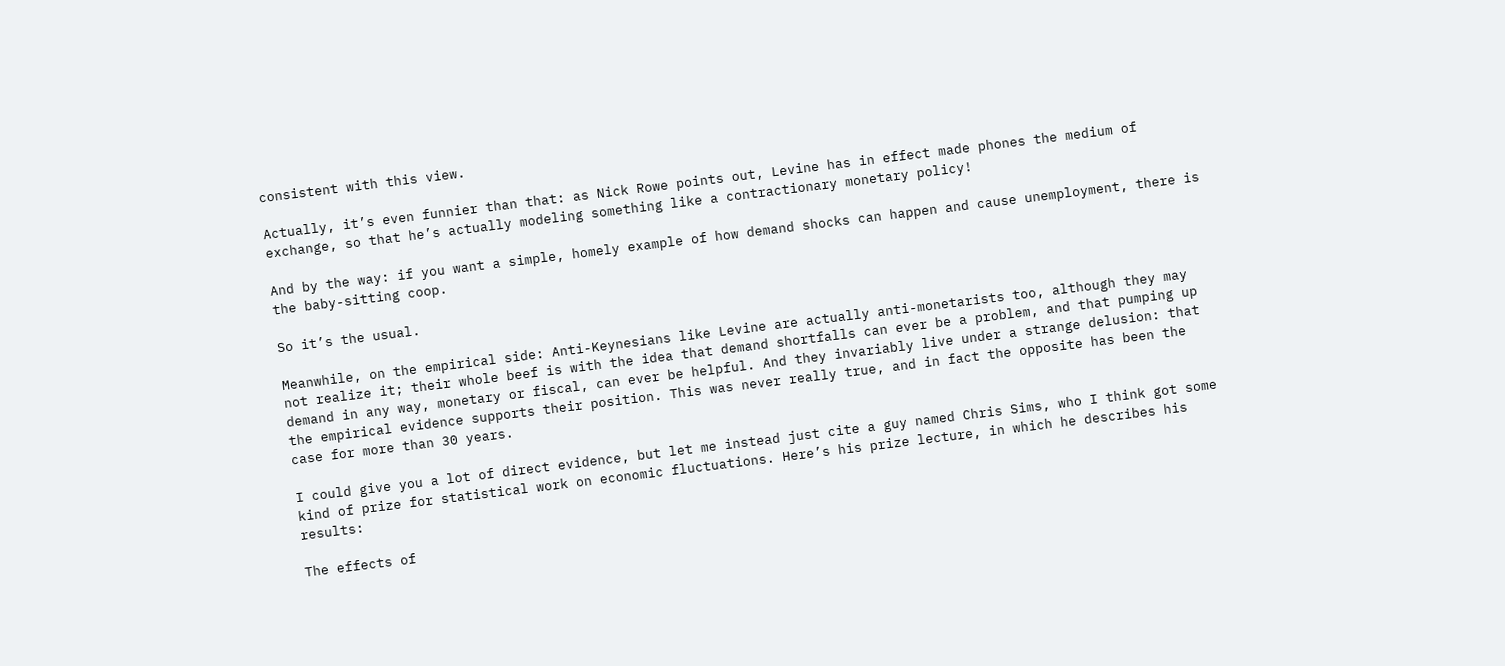consistent with this view.

Actually, it’s even funnier than that: as Nick Rowe points out, Levine has in effect made phones the medium of exchange, so that he’s actually modeling something like a contractionary monetary policy!

And by the way: if you want a simple, homely example of how demand shocks can happen and cause unemployment, there is the baby-sitting coop.

So it’s the usual.

Meanwhile, on the empirical side: Anti-Keynesians like Levine are actually anti-monetarists too, although they may not realize it; their whole beef is with the idea that demand shortfalls can ever be a problem, and that pumping up demand in any way, monetary or fiscal, can ever be helpful. And they invariably live under a strange delusion: that the empirical evidence supports their position. This was never really true, and in fact the opposite has been the case for more than 30 years.

I could give you a lot of direct evidence, but let me instead just cite a guy named Chris Sims, who I think got some kind of prize for statistical work on economic fluctuations. Here’s his prize lecture, in which he describes his results:

The effects of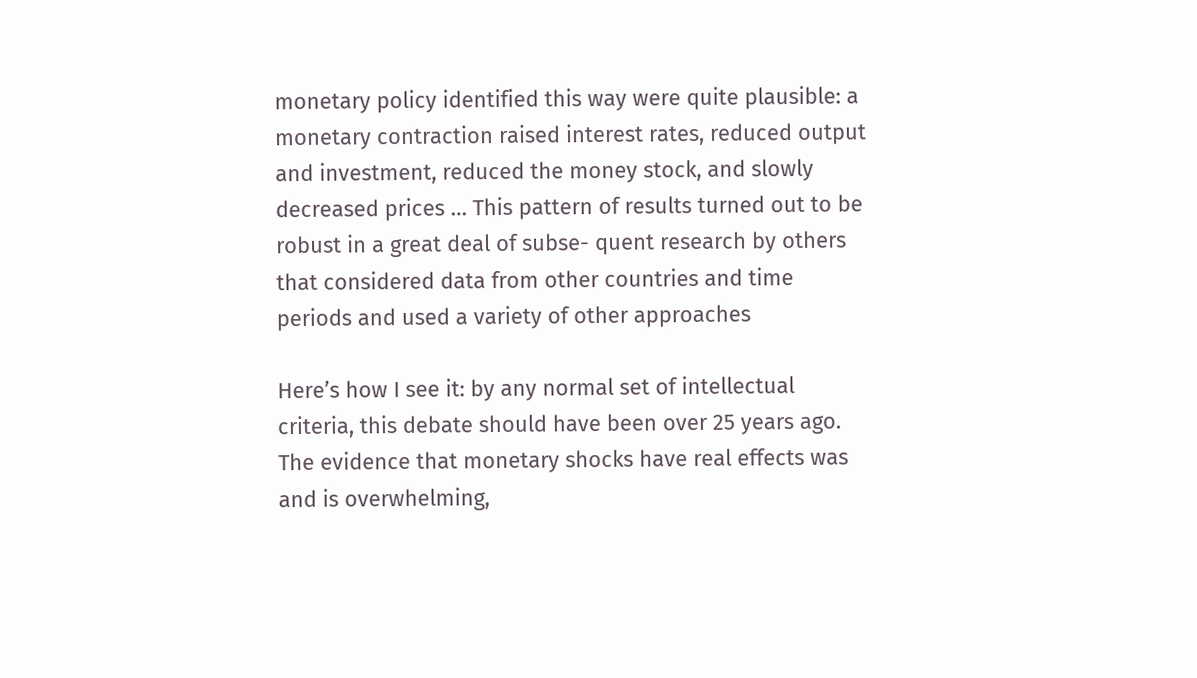monetary policy identified this way were quite plausible: a monetary contraction raised interest rates, reduced output and investment, reduced the money stock, and slowly decreased prices … This pattern of results turned out to be robust in a great deal of subse- quent research by others that considered data from other countries and time periods and used a variety of other approaches

Here’s how I see it: by any normal set of intellectual criteria, this debate should have been over 25 years ago. The evidence that monetary shocks have real effects was and is overwhelming,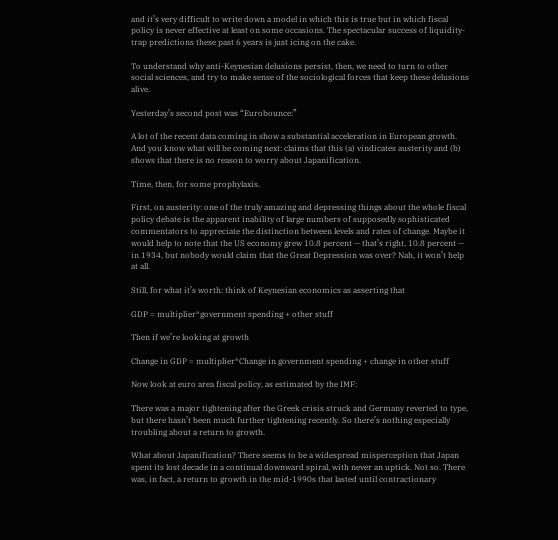and it’s very difficult to write down a model in which this is true but in which fiscal policy is never effective at least on some occasions. The spectacular success of liquidity-trap predictions these past 6 years is just icing on the cake.

To understand why anti-Keynesian delusions persist, then, we need to turn to other social sciences, and try to make sense of the sociological forces that keep these delusions alive.

Yesterday’s second post was “Eurobounce:”

A lot of the recent data coming in show a substantial acceleration in European growth. And you know what will be coming next: claims that this (a) vindicates austerity and (b) shows that there is no reason to worry about Japanification.

Time, then, for some prophylaxis.

First, on austerity: one of the truly amazing and depressing things about the whole fiscal policy debate is the apparent inability of large numbers of supposedly sophisticated commentators to appreciate the distinction between levels and rates of change. Maybe it would help to note that the US economy grew 10.8 percent — that’s right, 10.8 percent — in 1934, but nobody would claim that the Great Depression was over? Nah, it won’t help at all.

Still, for what it’s worth: think of Keynesian economics as asserting that

GDP = multiplier*government spending + other stuff

Then if we’re looking at growth

Change in GDP = multiplier*Change in government spending + change in other stuff

Now look at euro area fiscal policy, as estimated by the IMF:

There was a major tightening after the Greek crisis struck and Germany reverted to type, but there hasn’t been much further tightening recently. So there’s nothing especially troubling about a return to growth.

What about Japanification? There seems to be a widespread misperception that Japan spent its lost decade in a continual downward spiral, with never an uptick. Not so. There was, in fact, a return to growth in the mid-1990s that lasted until contractionary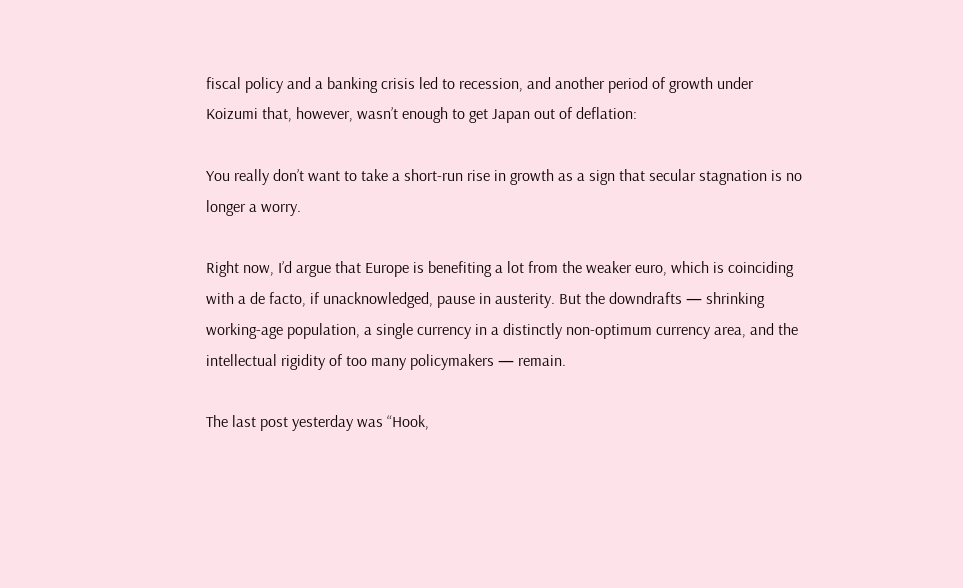fiscal policy and a banking crisis led to recession, and another period of growth under Koizumi that, however, wasn’t enough to get Japan out of deflation:

You really don’t want to take a short-run rise in growth as a sign that secular stagnation is no longer a worry.

Right now, I’d argue that Europe is benefiting a lot from the weaker euro, which is coinciding with a de facto, if unacknowledged, pause in austerity. But the downdrafts — shrinking working-age population, a single currency in a distinctly non-optimum currency area, and the intellectual rigidity of too many policymakers — remain.

The last post yesterday was “Hook,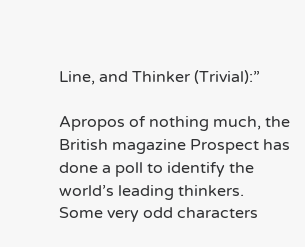Line, and Thinker (Trivial):”

Apropos of nothing much, the British magazine Prospect has done a poll to identify the world’s leading thinkers. Some very odd characters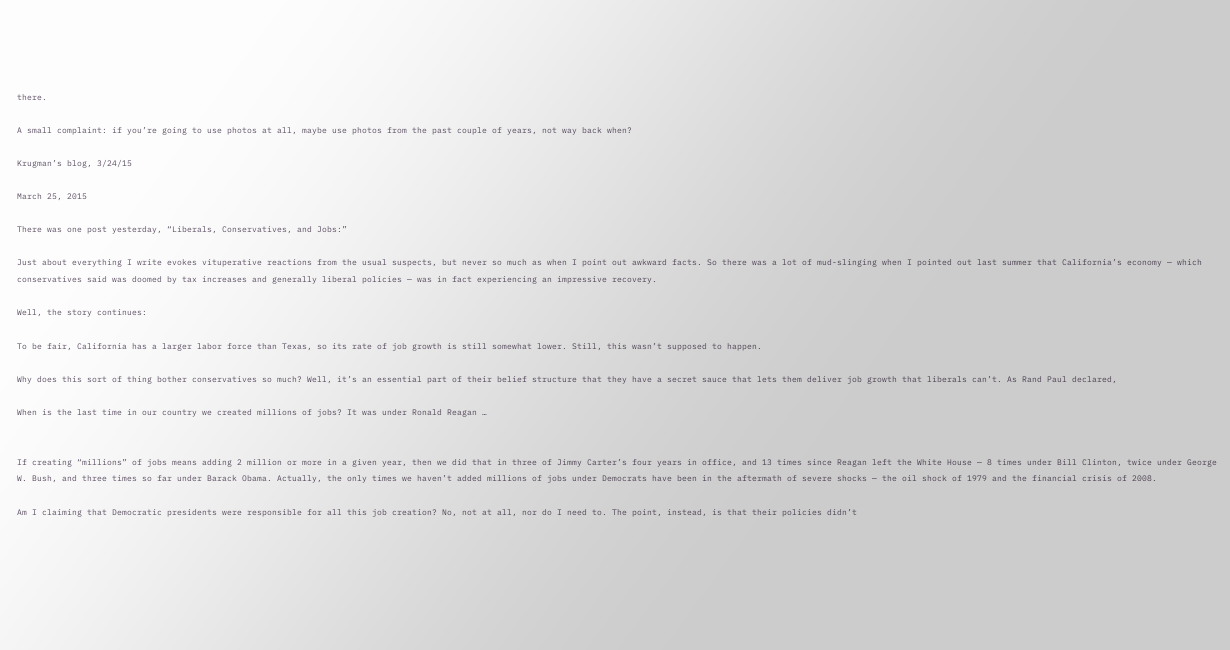there.

A small complaint: if you’re going to use photos at all, maybe use photos from the past couple of years, not way back when?

Krugman’s blog, 3/24/15

March 25, 2015

There was one post yesterday, “Liberals, Conservatives, and Jobs:”

Just about everything I write evokes vituperative reactions from the usual suspects, but never so much as when I point out awkward facts. So there was a lot of mud-slinging when I pointed out last summer that California’s economy — which conservatives said was doomed by tax increases and generally liberal policies — was in fact experiencing an impressive recovery.

Well, the story continues:

To be fair, California has a larger labor force than Texas, so its rate of job growth is still somewhat lower. Still, this wasn’t supposed to happen.

Why does this sort of thing bother conservatives so much? Well, it’s an essential part of their belief structure that they have a secret sauce that lets them deliver job growth that liberals can’t. As Rand Paul declared,

When is the last time in our country we created millions of jobs? It was under Ronald Reagan …


If creating “millions” of jobs means adding 2 million or more in a given year, then we did that in three of Jimmy Carter’s four years in office, and 13 times since Reagan left the White House — 8 times under Bill Clinton, twice under George W. Bush, and three times so far under Barack Obama. Actually, the only times we haven’t added millions of jobs under Democrats have been in the aftermath of severe shocks — the oil shock of 1979 and the financial crisis of 2008.

Am I claiming that Democratic presidents were responsible for all this job creation? No, not at all, nor do I need to. The point, instead, is that their policies didn’t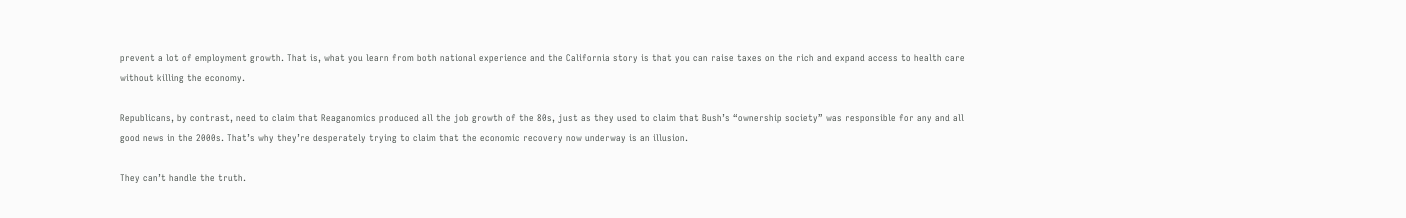prevent a lot of employment growth. That is, what you learn from both national experience and the California story is that you can raise taxes on the rich and expand access to health care without killing the economy.

Republicans, by contrast, need to claim that Reaganomics produced all the job growth of the 80s, just as they used to claim that Bush’s “ownership society” was responsible for any and all good news in the 2000s. That’s why they’re desperately trying to claim that the economic recovery now underway is an illusion.

They can’t handle the truth.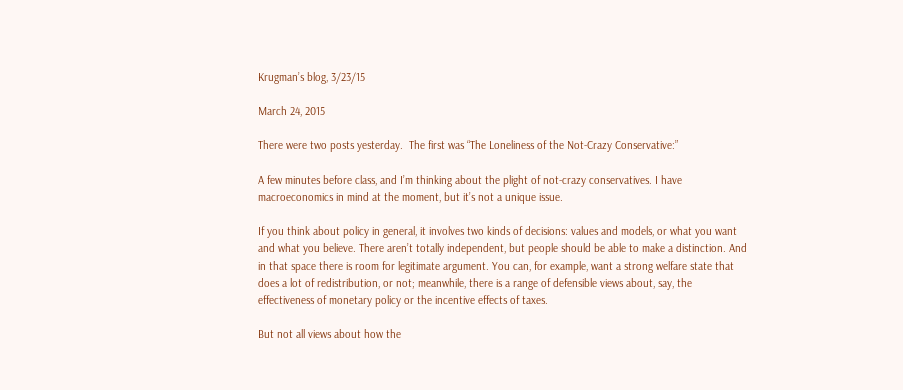Krugman’s blog, 3/23/15

March 24, 2015

There were two posts yesterday.  The first was “The Loneliness of the Not-Crazy Conservative:”

A few minutes before class, and I’m thinking about the plight of not-crazy conservatives. I have macroeconomics in mind at the moment, but it’s not a unique issue.

If you think about policy in general, it involves two kinds of decisions: values and models, or what you want and what you believe. There aren’t totally independent, but people should be able to make a distinction. And in that space there is room for legitimate argument. You can, for example, want a strong welfare state that does a lot of redistribution, or not; meanwhile, there is a range of defensible views about, say, the effectiveness of monetary policy or the incentive effects of taxes.

But not all views about how the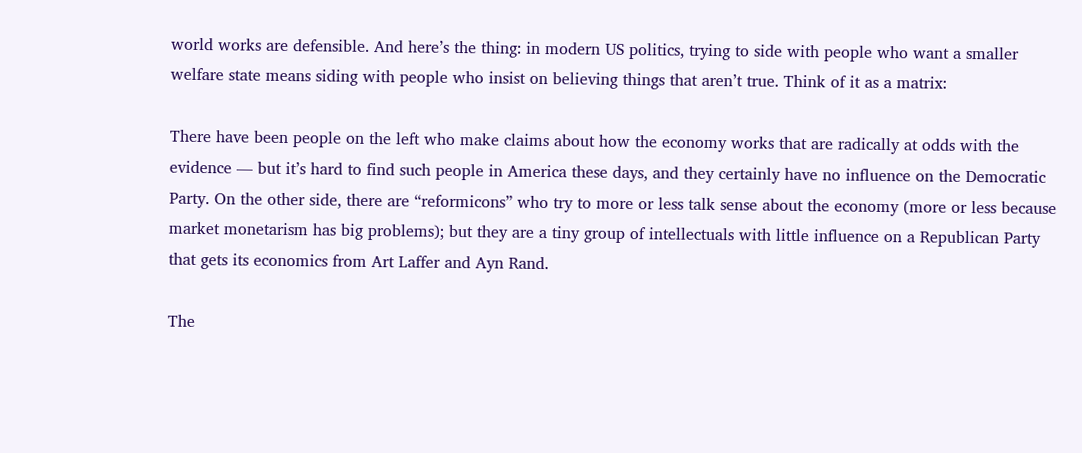world works are defensible. And here’s the thing: in modern US politics, trying to side with people who want a smaller welfare state means siding with people who insist on believing things that aren’t true. Think of it as a matrix:

There have been people on the left who make claims about how the economy works that are radically at odds with the evidence — but it’s hard to find such people in America these days, and they certainly have no influence on the Democratic Party. On the other side, there are “reformicons” who try to more or less talk sense about the economy (more or less because market monetarism has big problems); but they are a tiny group of intellectuals with little influence on a Republican Party that gets its economics from Art Laffer and Ayn Rand.

The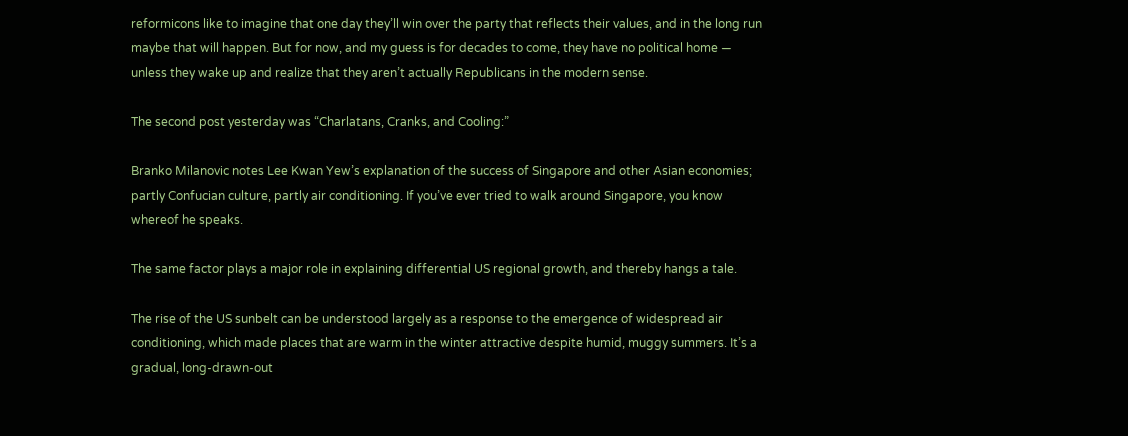reformicons like to imagine that one day they’ll win over the party that reflects their values, and in the long run maybe that will happen. But for now, and my guess is for decades to come, they have no political home — unless they wake up and realize that they aren’t actually Republicans in the modern sense.

The second post yesterday was “Charlatans, Cranks, and Cooling:”

Branko Milanovic notes Lee Kwan Yew’s explanation of the success of Singapore and other Asian economies; partly Confucian culture, partly air conditioning. If you’ve ever tried to walk around Singapore, you know whereof he speaks.

The same factor plays a major role in explaining differential US regional growth, and thereby hangs a tale.

The rise of the US sunbelt can be understood largely as a response to the emergence of widespread air conditioning, which made places that are warm in the winter attractive despite humid, muggy summers. It’s a gradual, long-drawn-out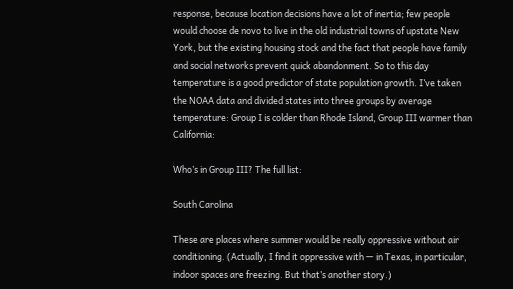response, because location decisions have a lot of inertia; few people would choose de novo to live in the old industrial towns of upstate New York, but the existing housing stock and the fact that people have family and social networks prevent quick abandonment. So to this day temperature is a good predictor of state population growth. I’ve taken the NOAA data and divided states into three groups by average temperature: Group I is colder than Rhode Island, Group III warmer than California:

Who’s in Group III? The full list:

South Carolina

These are places where summer would be really oppressive without air conditioning. (Actually, I find it oppressive with — in Texas, in particular, indoor spaces are freezing. But that’s another story.)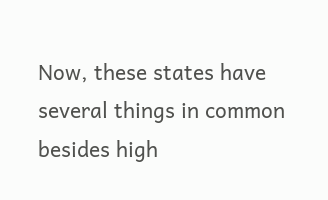Now, these states have several things in common besides high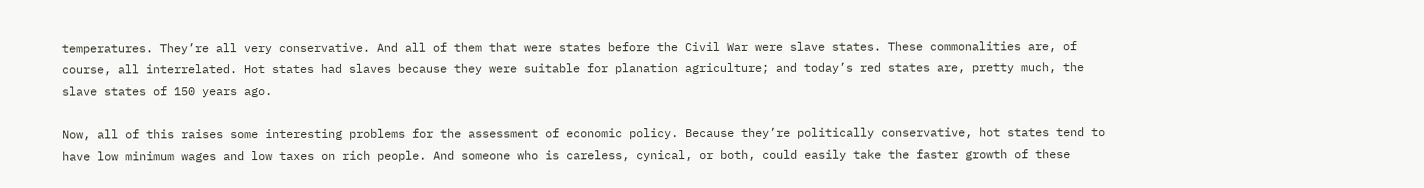temperatures. They’re all very conservative. And all of them that were states before the Civil War were slave states. These commonalities are, of course, all interrelated. Hot states had slaves because they were suitable for planation agriculture; and today’s red states are, pretty much, the slave states of 150 years ago.

Now, all of this raises some interesting problems for the assessment of economic policy. Because they’re politically conservative, hot states tend to have low minimum wages and low taxes on rich people. And someone who is careless, cynical, or both, could easily take the faster growth of these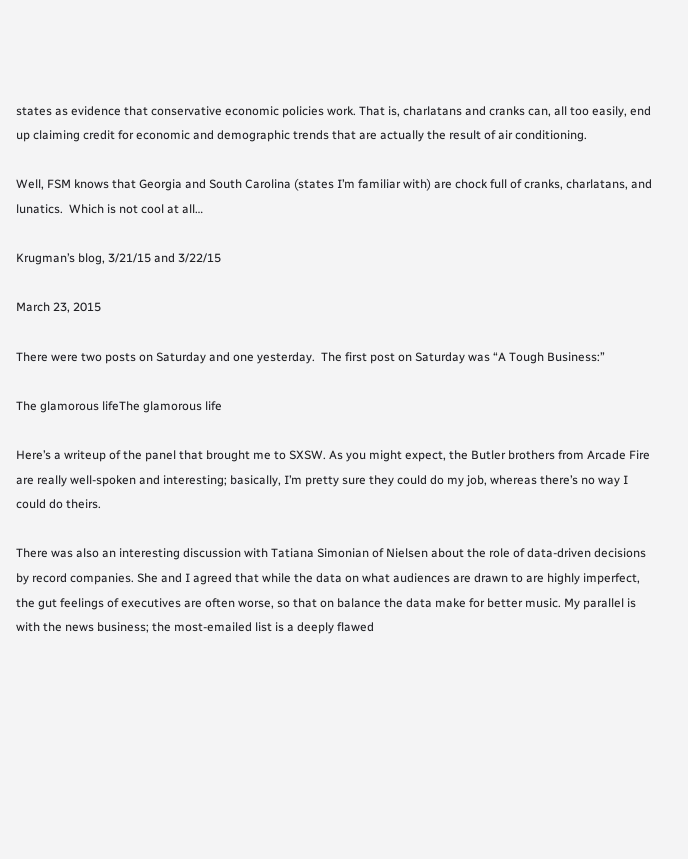states as evidence that conservative economic policies work. That is, charlatans and cranks can, all too easily, end up claiming credit for economic and demographic trends that are actually the result of air conditioning.

Well, FSM knows that Georgia and South Carolina (states I’m familiar with) are chock full of cranks, charlatans, and lunatics.  Which is not cool at all…

Krugman’s blog, 3/21/15 and 3/22/15

March 23, 2015

There were two posts on Saturday and one yesterday.  The first post on Saturday was “A Tough Business:”

The glamorous lifeThe glamorous life

Here’s a writeup of the panel that brought me to SXSW. As you might expect, the Butler brothers from Arcade Fire are really well-spoken and interesting; basically, I’m pretty sure they could do my job, whereas there’s no way I could do theirs.

There was also an interesting discussion with Tatiana Simonian of Nielsen about the role of data-driven decisions by record companies. She and I agreed that while the data on what audiences are drawn to are highly imperfect, the gut feelings of executives are often worse, so that on balance the data make for better music. My parallel is with the news business; the most-emailed list is a deeply flawed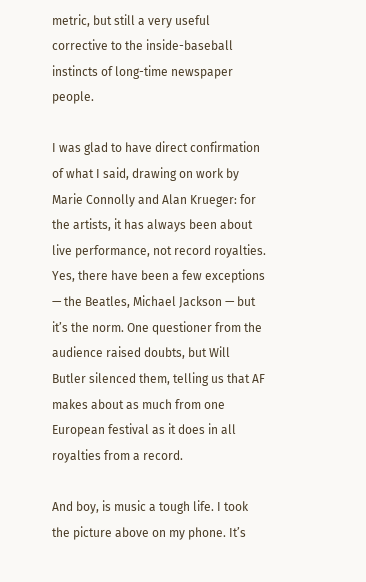metric, but still a very useful corrective to the inside-baseball instincts of long-time newspaper people.

I was glad to have direct confirmation of what I said, drawing on work by Marie Connolly and Alan Krueger: for the artists, it has always been about live performance, not record royalties. Yes, there have been a few exceptions — the Beatles, Michael Jackson — but it’s the norm. One questioner from the audience raised doubts, but Will Butler silenced them, telling us that AF makes about as much from one European festival as it does in all royalties from a record.

And boy, is music a tough life. I took the picture above on my phone. It’s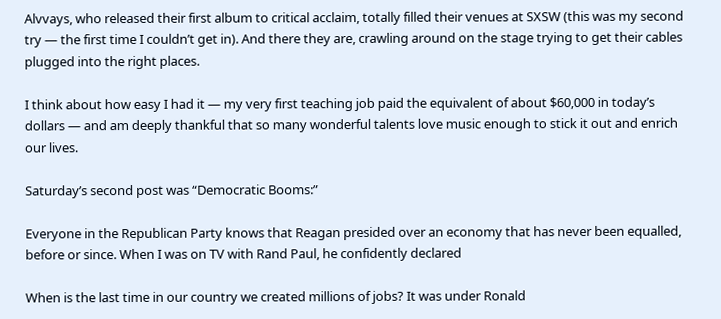Alvvays, who released their first album to critical acclaim, totally filled their venues at SXSW (this was my second try — the first time I couldn’t get in). And there they are, crawling around on the stage trying to get their cables plugged into the right places.

I think about how easy I had it — my very first teaching job paid the equivalent of about $60,000 in today’s dollars — and am deeply thankful that so many wonderful talents love music enough to stick it out and enrich our lives.

Saturday’s second post was “Democratic Booms:”

Everyone in the Republican Party knows that Reagan presided over an economy that has never been equalled, before or since. When I was on TV with Rand Paul, he confidently declared

When is the last time in our country we created millions of jobs? It was under Ronald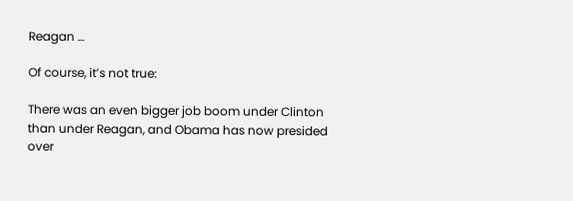Reagan …

Of course, it’s not true:

There was an even bigger job boom under Clinton than under Reagan, and Obama has now presided over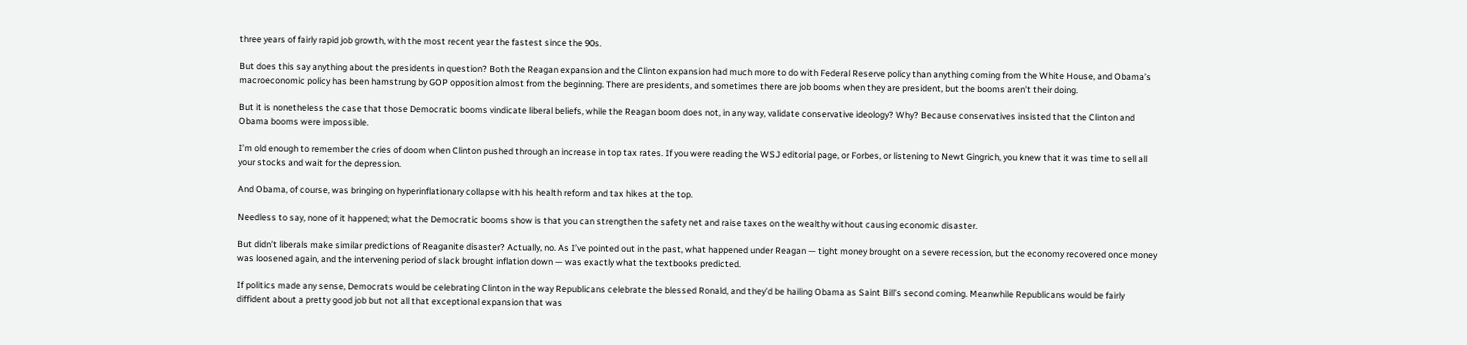three years of fairly rapid job growth, with the most recent year the fastest since the 90s.

But does this say anything about the presidents in question? Both the Reagan expansion and the Clinton expansion had much more to do with Federal Reserve policy than anything coming from the White House, and Obama’s macroeconomic policy has been hamstrung by GOP opposition almost from the beginning. There are presidents, and sometimes there are job booms when they are president, but the booms aren’t their doing.

But it is nonetheless the case that those Democratic booms vindicate liberal beliefs, while the Reagan boom does not, in any way, validate conservative ideology? Why? Because conservatives insisted that the Clinton and Obama booms were impossible.

I’m old enough to remember the cries of doom when Clinton pushed through an increase in top tax rates. If you were reading the WSJ editorial page, or Forbes, or listening to Newt Gingrich, you knew that it was time to sell all your stocks and wait for the depression.

And Obama, of course, was bringing on hyperinflationary collapse with his health reform and tax hikes at the top.

Needless to say, none of it happened; what the Democratic booms show is that you can strengthen the safety net and raise taxes on the wealthy without causing economic disaster.

But didn’t liberals make similar predictions of Reaganite disaster? Actually, no. As I’ve pointed out in the past, what happened under Reagan — tight money brought on a severe recession, but the economy recovered once money was loosened again, and the intervening period of slack brought inflation down — was exactly what the textbooks predicted.

If politics made any sense, Democrats would be celebrating Clinton in the way Republicans celebrate the blessed Ronald, and they’d be hailing Obama as Saint Bill’s second coming. Meanwhile Republicans would be fairly diffident about a pretty good job but not all that exceptional expansion that was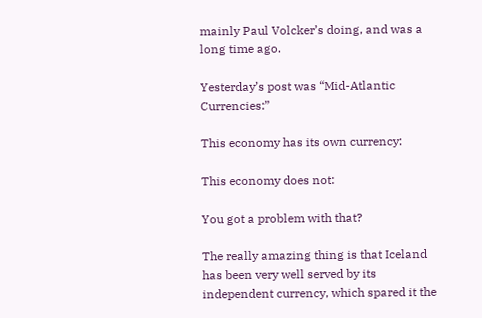mainly Paul Volcker’s doing, and was a long time ago.

Yesterday’s post was “Mid-Atlantic Currencies:”

This economy has its own currency:

This economy does not:

You got a problem with that?

The really amazing thing is that Iceland has been very well served by its independent currency, which spared it the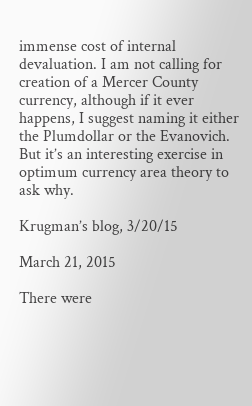immense cost of internal devaluation. I am not calling for creation of a Mercer County currency, although if it ever happens, I suggest naming it either the Plumdollar or the Evanovich. But it’s an interesting exercise in optimum currency area theory to ask why.

Krugman’s blog, 3/20/15

March 21, 2015

There were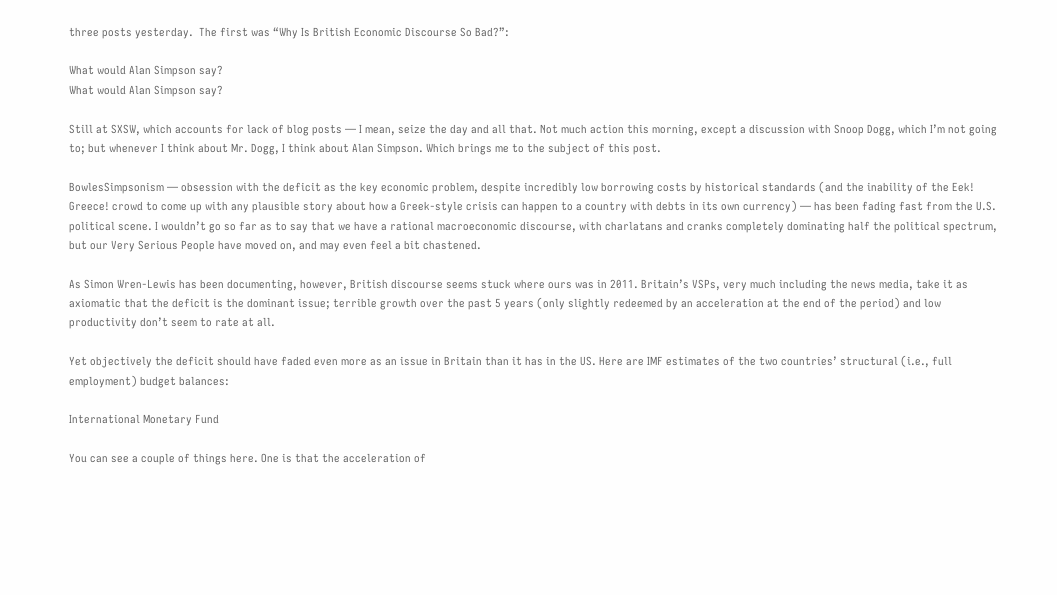three posts yesterday.  The first was “Why Is British Economic Discourse So Bad?”:

What would Alan Simpson say?
What would Alan Simpson say?

Still at SXSW, which accounts for lack of blog posts — I mean, seize the day and all that. Not much action this morning, except a discussion with Snoop Dogg, which I’m not going to; but whenever I think about Mr. Dogg, I think about Alan Simpson. Which brings me to the subject of this post.

BowlesSimpsonism — obsession with the deficit as the key economic problem, despite incredibly low borrowing costs by historical standards (and the inability of the Eek! Greece! crowd to come up with any plausible story about how a Greek-style crisis can happen to a country with debts in its own currency) — has been fading fast from the U.S. political scene. I wouldn’t go so far as to say that we have a rational macroeconomic discourse, with charlatans and cranks completely dominating half the political spectrum, but our Very Serious People have moved on, and may even feel a bit chastened.

As Simon Wren-Lewis has been documenting, however, British discourse seems stuck where ours was in 2011. Britain’s VSPs, very much including the news media, take it as axiomatic that the deficit is the dominant issue; terrible growth over the past 5 years (only slightly redeemed by an acceleration at the end of the period) and low productivity don’t seem to rate at all.

Yet objectively the deficit should have faded even more as an issue in Britain than it has in the US. Here are IMF estimates of the two countries’ structural (i.e., full employment) budget balances:

International Monetary Fund

You can see a couple of things here. One is that the acceleration of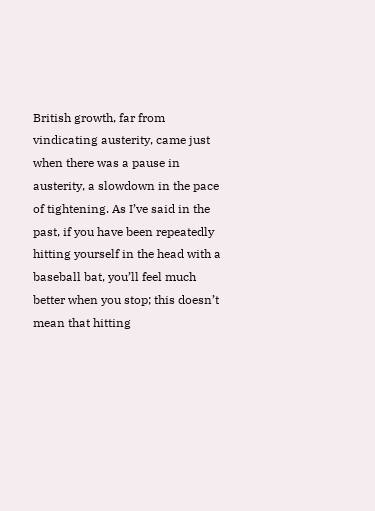British growth, far from vindicating austerity, came just when there was a pause in austerity, a slowdown in the pace of tightening. As I’ve said in the past, if you have been repeatedly hitting yourself in the head with a baseball bat, you’ll feel much better when you stop; this doesn’t mean that hitting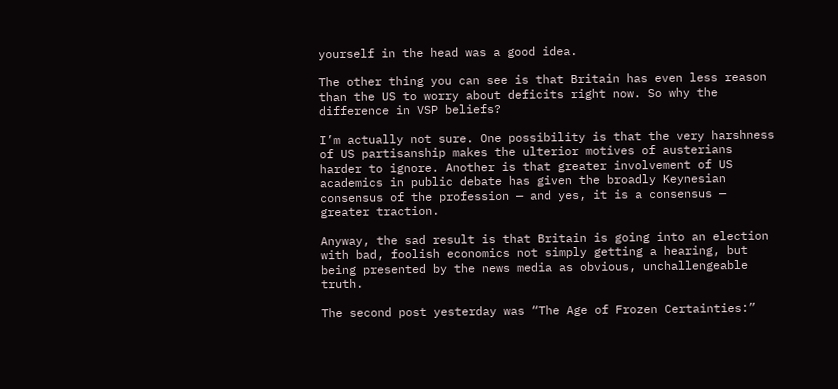yourself in the head was a good idea.

The other thing you can see is that Britain has even less reason than the US to worry about deficits right now. So why the difference in VSP beliefs?

I’m actually not sure. One possibility is that the very harshness of US partisanship makes the ulterior motives of austerians harder to ignore. Another is that greater involvement of US academics in public debate has given the broadly Keynesian consensus of the profession — and yes, it is a consensus — greater traction.

Anyway, the sad result is that Britain is going into an election with bad, foolish economics not simply getting a hearing, but being presented by the news media as obvious, unchallengeable truth.

The second post yesterday was “The Age of Frozen Certainties:”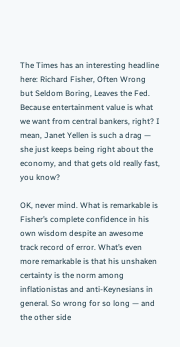The Times has an interesting headline here: Richard Fisher, Often Wrong but Seldom Boring, Leaves the Fed. Because entertainment value is what we want from central bankers, right? I mean, Janet Yellen is such a drag — she just keeps being right about the economy, and that gets old really fast, you know?

OK, never mind. What is remarkable is Fisher’s complete confidence in his own wisdom despite an awesome track record of error. What’s even more remarkable is that his unshaken certainty is the norm among inflationistas and anti-Keynesians in general. So wrong for so long — and the other side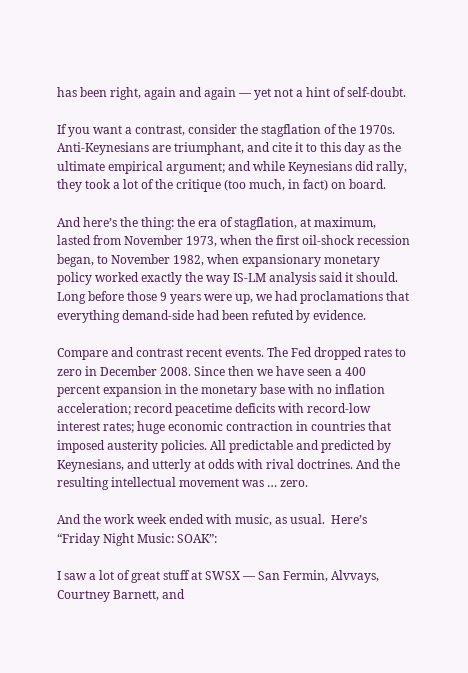has been right, again and again — yet not a hint of self-doubt.

If you want a contrast, consider the stagflation of the 1970s. Anti-Keynesians are triumphant, and cite it to this day as the ultimate empirical argument; and while Keynesians did rally, they took a lot of the critique (too much, in fact) on board.

And here’s the thing: the era of stagflation, at maximum, lasted from November 1973, when the first oil-shock recession began, to November 1982, when expansionary monetary policy worked exactly the way IS-LM analysis said it should. Long before those 9 years were up, we had proclamations that everything demand-side had been refuted by evidence.

Compare and contrast recent events. The Fed dropped rates to zero in December 2008. Since then we have seen a 400 percent expansion in the monetary base with no inflation acceleration; record peacetime deficits with record-low interest rates; huge economic contraction in countries that imposed austerity policies. All predictable and predicted by Keynesians, and utterly at odds with rival doctrines. And the resulting intellectual movement was … zero.

And the work week ended with music, as usual.  Here’s “Friday Night Music: SOAK”:

I saw a lot of great stuff at SWSX — San Fermin, Alvvays, Courtney Barnett, and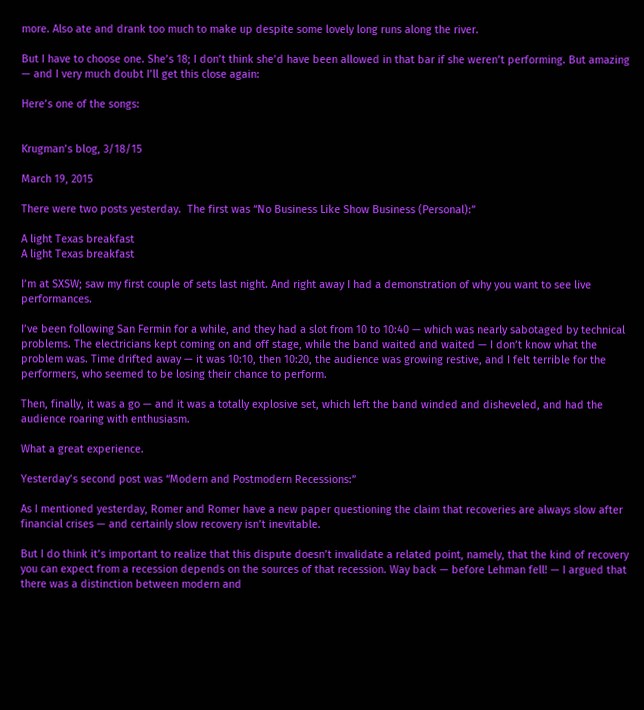more. Also ate and drank too much to make up despite some lovely long runs along the river.

But I have to choose one. She’s 18; I don’t think she’d have been allowed in that bar if she weren’t performing. But amazing — and I very much doubt I’ll get this close again:

Here’s one of the songs:


Krugman’s blog, 3/18/15

March 19, 2015

There were two posts yesterday.  The first was “No Business Like Show Business (Personal):”

A light Texas breakfast
A light Texas breakfast

I’m at SXSW; saw my first couple of sets last night. And right away I had a demonstration of why you want to see live performances.

I’ve been following San Fermin for a while, and they had a slot from 10 to 10:40 — which was nearly sabotaged by technical problems. The electricians kept coming on and off stage, while the band waited and waited — I don’t know what the problem was. Time drifted away — it was 10:10, then 10:20, the audience was growing restive, and I felt terrible for the performers, who seemed to be losing their chance to perform.

Then, finally, it was a go — and it was a totally explosive set, which left the band winded and disheveled, and had the audience roaring with enthusiasm.

What a great experience.

Yesterday’s second post was “Modern and Postmodern Recessions:”

As I mentioned yesterday, Romer and Romer have a new paper questioning the claim that recoveries are always slow after financial crises — and certainly slow recovery isn’t inevitable.

But I do think it’s important to realize that this dispute doesn’t invalidate a related point, namely, that the kind of recovery you can expect from a recession depends on the sources of that recession. Way back — before Lehman fell! — I argued that there was a distinction between modern and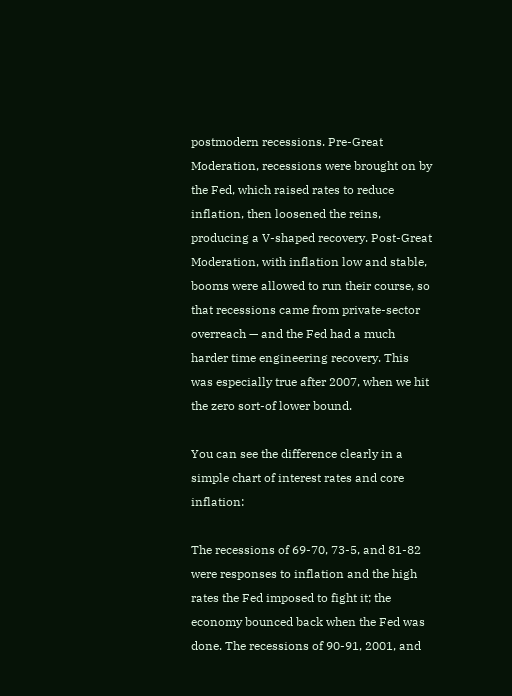postmodern recessions. Pre-Great Moderation, recessions were brought on by the Fed, which raised rates to reduce inflation, then loosened the reins, producing a V-shaped recovery. Post-Great Moderation, with inflation low and stable, booms were allowed to run their course, so that recessions came from private-sector overreach — and the Fed had a much harder time engineering recovery. This was especially true after 2007, when we hit the zero sort-of lower bound.

You can see the difference clearly in a simple chart of interest rates and core inflation:

The recessions of 69-70, 73-5, and 81-82 were responses to inflation and the high rates the Fed imposed to fight it; the economy bounced back when the Fed was done. The recessions of 90-91, 2001, and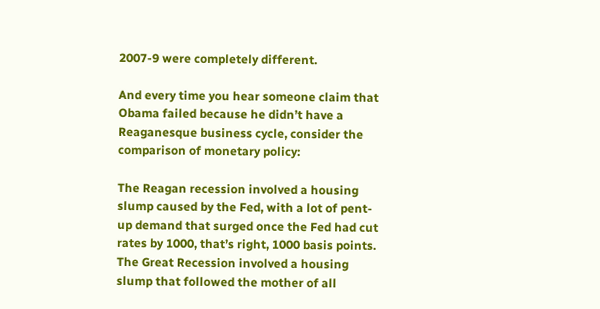2007-9 were completely different.

And every time you hear someone claim that Obama failed because he didn’t have a Reaganesque business cycle, consider the comparison of monetary policy:

The Reagan recession involved a housing slump caused by the Fed, with a lot of pent-up demand that surged once the Fed had cut rates by 1000, that’s right, 1000 basis points. The Great Recession involved a housing slump that followed the mother of all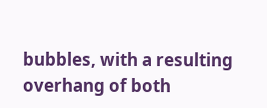bubbles, with a resulting overhang of both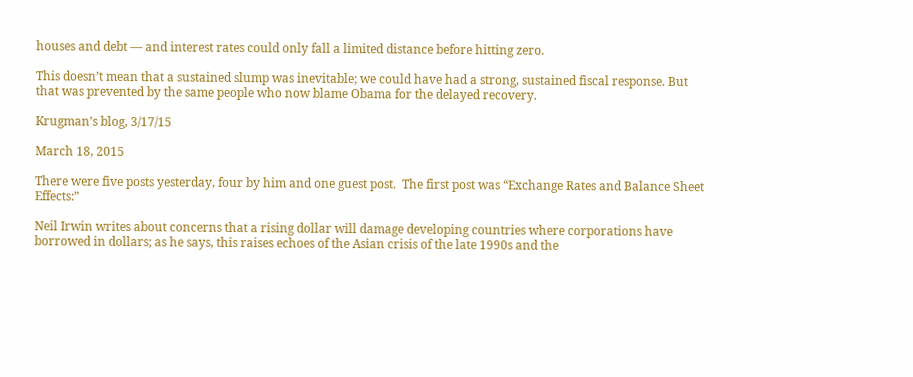houses and debt — and interest rates could only fall a limited distance before hitting zero.

This doesn’t mean that a sustained slump was inevitable; we could have had a strong, sustained fiscal response. But that was prevented by the same people who now blame Obama for the delayed recovery.

Krugman’s blog, 3/17/15

March 18, 2015

There were five posts yesterday, four by him and one guest post.  The first post was “Exchange Rates and Balance Sheet Effects:”

Neil Irwin writes about concerns that a rising dollar will damage developing countries where corporations have borrowed in dollars; as he says, this raises echoes of the Asian crisis of the late 1990s and the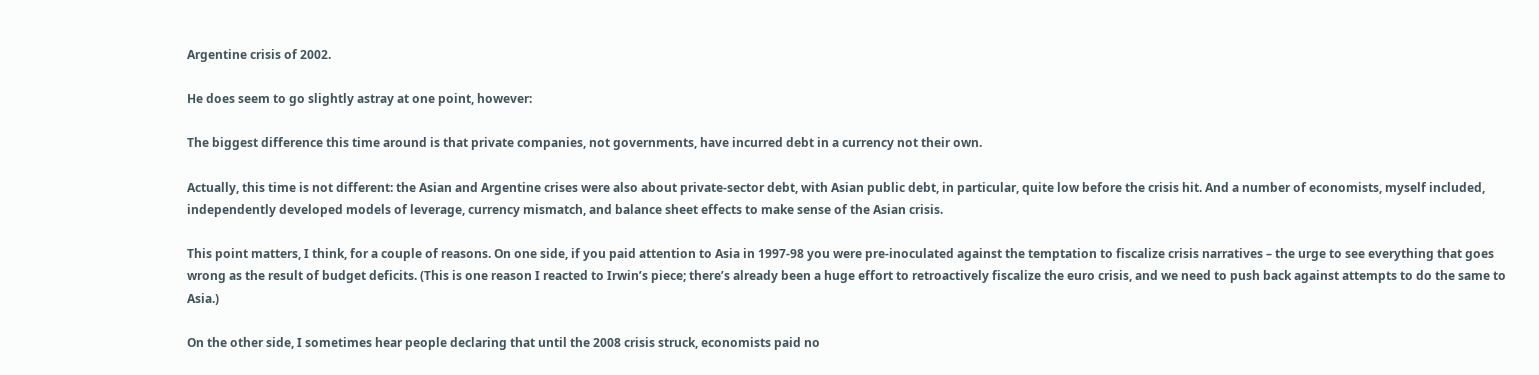Argentine crisis of 2002.

He does seem to go slightly astray at one point, however:

The biggest difference this time around is that private companies, not governments, have incurred debt in a currency not their own.

Actually, this time is not different: the Asian and Argentine crises were also about private-sector debt, with Asian public debt, in particular, quite low before the crisis hit. And a number of economists, myself included, independently developed models of leverage, currency mismatch, and balance sheet effects to make sense of the Asian crisis.

This point matters, I think, for a couple of reasons. On one side, if you paid attention to Asia in 1997-98 you were pre-inoculated against the temptation to fiscalize crisis narratives – the urge to see everything that goes wrong as the result of budget deficits. (This is one reason I reacted to Irwin’s piece; there’s already been a huge effort to retroactively fiscalize the euro crisis, and we need to push back against attempts to do the same to Asia.)

On the other side, I sometimes hear people declaring that until the 2008 crisis struck, economists paid no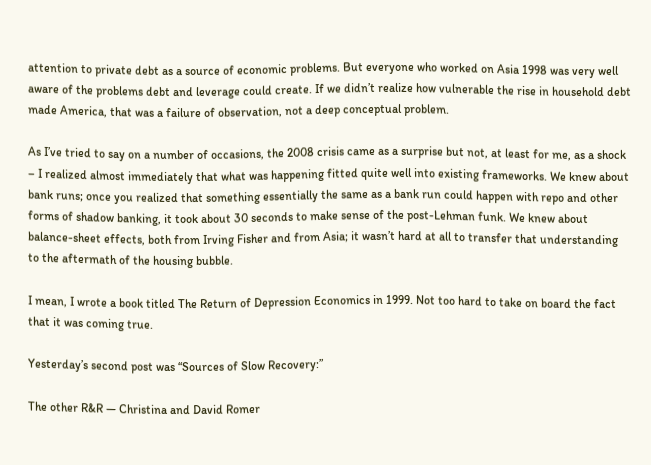attention to private debt as a source of economic problems. But everyone who worked on Asia 1998 was very well aware of the problems debt and leverage could create. If we didn’t realize how vulnerable the rise in household debt made America, that was a failure of observation, not a deep conceptual problem.

As I’ve tried to say on a number of occasions, the 2008 crisis came as a surprise but not, at least for me, as a shock – I realized almost immediately that what was happening fitted quite well into existing frameworks. We knew about bank runs; once you realized that something essentially the same as a bank run could happen with repo and other forms of shadow banking, it took about 30 seconds to make sense of the post-Lehman funk. We knew about balance-sheet effects, both from Irving Fisher and from Asia; it wasn’t hard at all to transfer that understanding to the aftermath of the housing bubble.

I mean, I wrote a book titled The Return of Depression Economics in 1999. Not too hard to take on board the fact that it was coming true.

Yesterday’s second post was “Sources of Slow Recovery:”

The other R&R — Christina and David Romer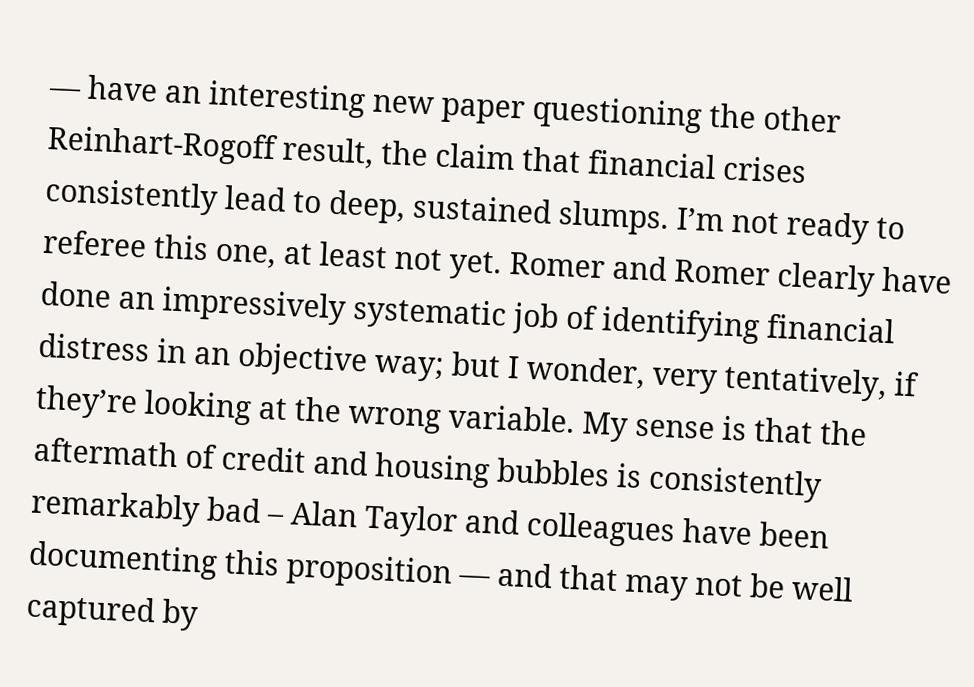— have an interesting new paper questioning the other Reinhart-Rogoff result, the claim that financial crises consistently lead to deep, sustained slumps. I’m not ready to referee this one, at least not yet. Romer and Romer clearly have done an impressively systematic job of identifying financial distress in an objective way; but I wonder, very tentatively, if they’re looking at the wrong variable. My sense is that the aftermath of credit and housing bubbles is consistently remarkably bad – Alan Taylor and colleagues have been documenting this proposition — and that may not be well captured by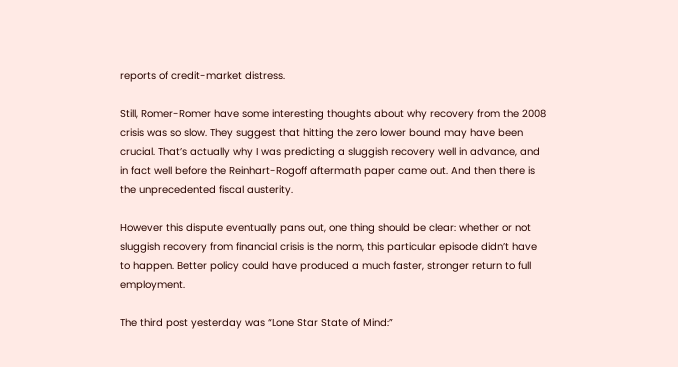reports of credit-market distress.

Still, Romer-Romer have some interesting thoughts about why recovery from the 2008 crisis was so slow. They suggest that hitting the zero lower bound may have been crucial. That’s actually why I was predicting a sluggish recovery well in advance, and in fact well before the Reinhart-Rogoff aftermath paper came out. And then there is the unprecedented fiscal austerity.

However this dispute eventually pans out, one thing should be clear: whether or not sluggish recovery from financial crisis is the norm, this particular episode didn’t have to happen. Better policy could have produced a much faster, stronger return to full employment.

The third post yesterday was “Lone Star State of Mind:”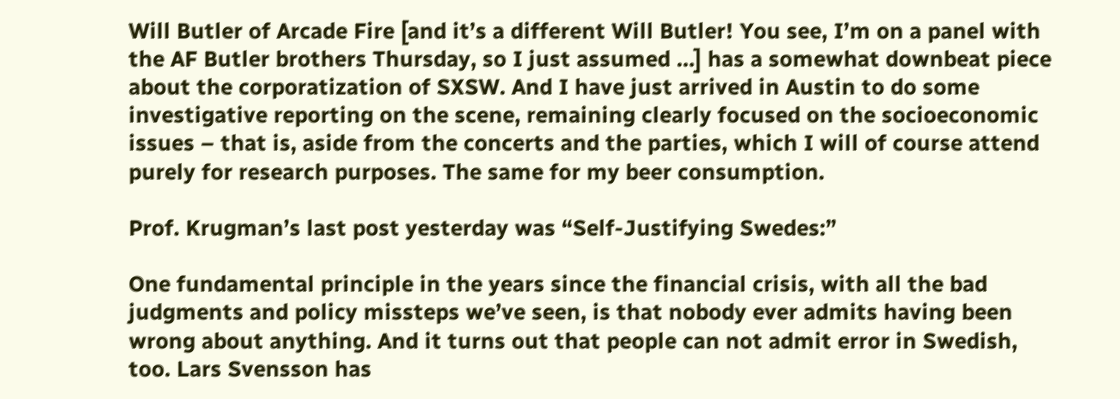Will Butler of Arcade Fire [and it’s a different Will Butler! You see, I’m on a panel with the AF Butler brothers Thursday, so I just assumed …] has a somewhat downbeat piece about the corporatization of SXSW. And I have just arrived in Austin to do some investigative reporting on the scene, remaining clearly focused on the socioeconomic issues – that is, aside from the concerts and the parties, which I will of course attend purely for research purposes. The same for my beer consumption.

Prof. Krugman’s last post yesterday was “Self-Justifying Swedes:”

One fundamental principle in the years since the financial crisis, with all the bad judgments and policy missteps we’ve seen, is that nobody ever admits having been wrong about anything. And it turns out that people can not admit error in Swedish, too. Lars Svensson has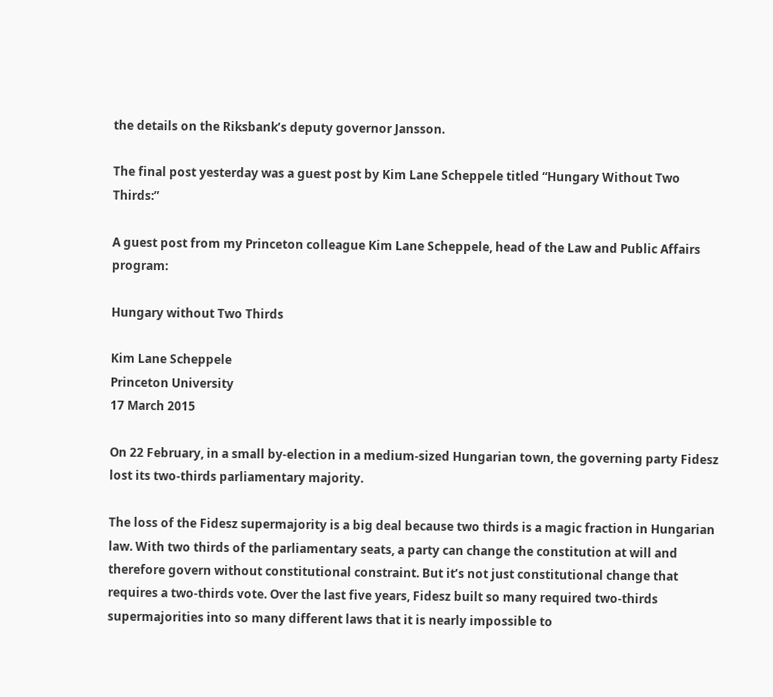the details on the Riksbank’s deputy governor Jansson.

The final post yesterday was a guest post by Kim Lane Scheppele titled “Hungary Without Two Thirds:”

A guest post from my Princeton colleague Kim Lane Scheppele, head of the Law and Public Affairs program:

Hungary without Two Thirds

Kim Lane Scheppele
Princeton University
17 March 2015

On 22 February, in a small by-election in a medium-sized Hungarian town, the governing party Fidesz lost its two-thirds parliamentary majority.

The loss of the Fidesz supermajority is a big deal because two thirds is a magic fraction in Hungarian law. With two thirds of the parliamentary seats, a party can change the constitution at will and therefore govern without constitutional constraint. But it’s not just constitutional change that requires a two-thirds vote. Over the last five years, Fidesz built so many required two-thirds supermajorities into so many different laws that it is nearly impossible to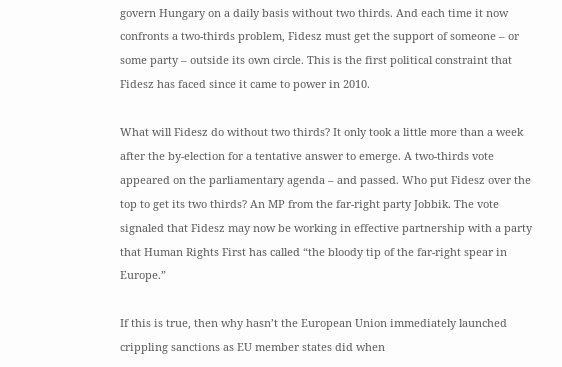govern Hungary on a daily basis without two thirds. And each time it now confronts a two-thirds problem, Fidesz must get the support of someone – or some party – outside its own circle. This is the first political constraint that Fidesz has faced since it came to power in 2010.

What will Fidesz do without two thirds? It only took a little more than a week after the by-election for a tentative answer to emerge. A two-thirds vote appeared on the parliamentary agenda – and passed. Who put Fidesz over the top to get its two thirds? An MP from the far-right party Jobbik. The vote signaled that Fidesz may now be working in effective partnership with a party that Human Rights First has called “the bloody tip of the far-right spear in Europe.”

If this is true, then why hasn’t the European Union immediately launched crippling sanctions as EU member states did when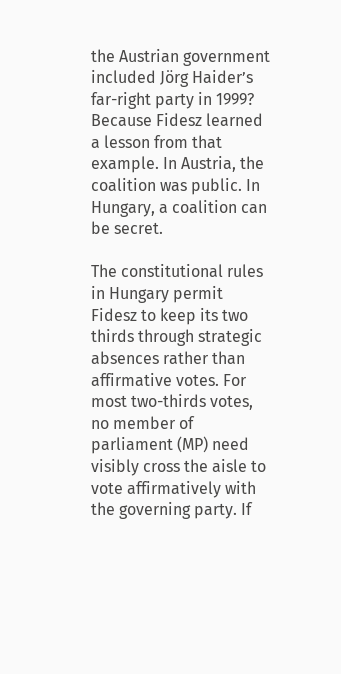the Austrian government included Jörg Haider’s far-right party in 1999? Because Fidesz learned a lesson from that example. In Austria, the coalition was public. In Hungary, a coalition can be secret.

The constitutional rules in Hungary permit Fidesz to keep its two thirds through strategic absences rather than affirmative votes. For most two-thirds votes, no member of parliament (MP) need visibly cross the aisle to vote affirmatively with the governing party. If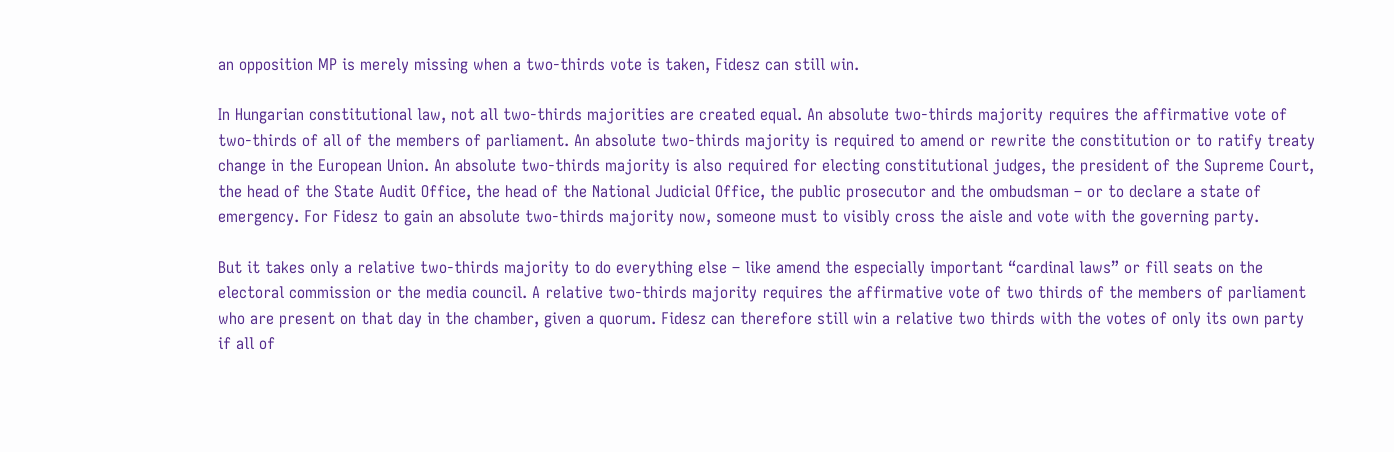an opposition MP is merely missing when a two-thirds vote is taken, Fidesz can still win.

In Hungarian constitutional law, not all two-thirds majorities are created equal. An absolute two-thirds majority requires the affirmative vote of two-thirds of all of the members of parliament. An absolute two-thirds majority is required to amend or rewrite the constitution or to ratify treaty change in the European Union. An absolute two-thirds majority is also required for electing constitutional judges, the president of the Supreme Court, the head of the State Audit Office, the head of the National Judicial Office, the public prosecutor and the ombudsman – or to declare a state of emergency. For Fidesz to gain an absolute two-thirds majority now, someone must to visibly cross the aisle and vote with the governing party.

But it takes only a relative two-thirds majority to do everything else – like amend the especially important “cardinal laws” or fill seats on the electoral commission or the media council. A relative two-thirds majority requires the affirmative vote of two thirds of the members of parliament who are present on that day in the chamber, given a quorum. Fidesz can therefore still win a relative two thirds with the votes of only its own party if all of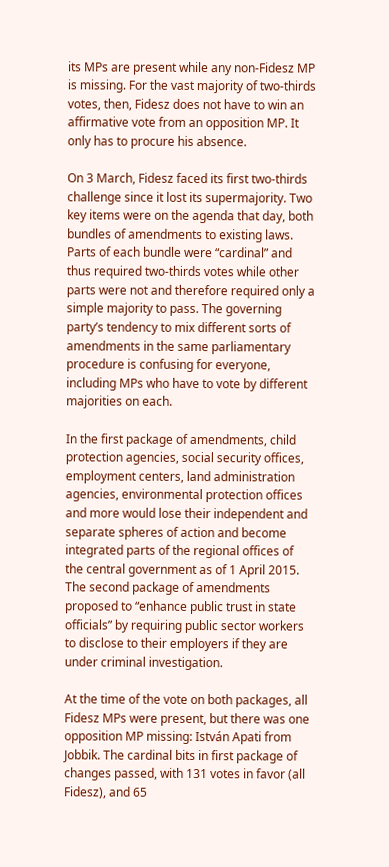its MPs are present while any non-Fidesz MP is missing. For the vast majority of two-thirds votes, then, Fidesz does not have to win an affirmative vote from an opposition MP. It only has to procure his absence.

On 3 March, Fidesz faced its first two-thirds challenge since it lost its supermajority. Two key items were on the agenda that day, both bundles of amendments to existing laws. Parts of each bundle were “cardinal” and thus required two-thirds votes while other parts were not and therefore required only a simple majority to pass. The governing party’s tendency to mix different sorts of amendments in the same parliamentary procedure is confusing for everyone, including MPs who have to vote by different majorities on each.

In the first package of amendments, child protection agencies, social security offices, employment centers, land administration agencies, environmental protection offices and more would lose their independent and separate spheres of action and become integrated parts of the regional offices of the central government as of 1 April 2015. The second package of amendments proposed to “enhance public trust in state officials” by requiring public sector workers to disclose to their employers if they are under criminal investigation.

At the time of the vote on both packages, all Fidesz MPs were present, but there was one opposition MP missing: István Apati from Jobbik. The cardinal bits in first package of changes passed, with 131 votes in favor (all Fidesz), and 65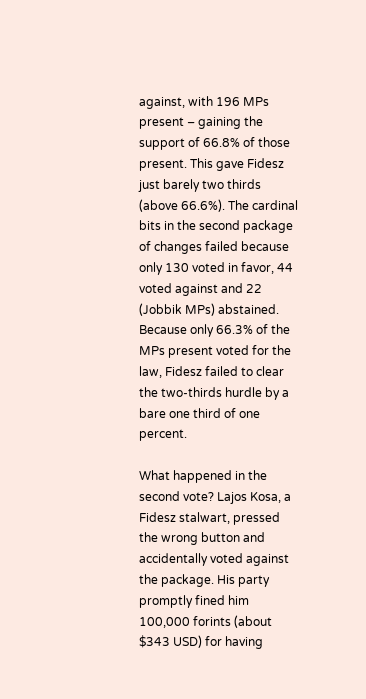against, with 196 MPs present – gaining the support of 66.8% of those present. This gave Fidesz just barely two thirds (above 66.6%). The cardinal bits in the second package of changes failed because only 130 voted in favor, 44 voted against and 22 (Jobbik MPs) abstained. Because only 66.3% of the MPs present voted for the law, Fidesz failed to clear the two-thirds hurdle by a bare one third of one percent.

What happened in the second vote? Lajos Kosa, a Fidesz stalwart, pressed the wrong button and accidentally voted against the package. His party promptly fined him 100,000 forints (about $343 USD) for having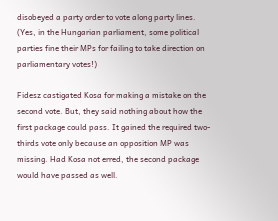disobeyed a party order to vote along party lines. (Yes, in the Hungarian parliament, some political parties fine their MPs for failing to take direction on parliamentary votes!)

Fidesz castigated Kosa for making a mistake on the second vote. But, they said nothing about how the first package could pass. It gained the required two-thirds vote only because an opposition MP was missing. Had Kosa not erred, the second package would have passed as well.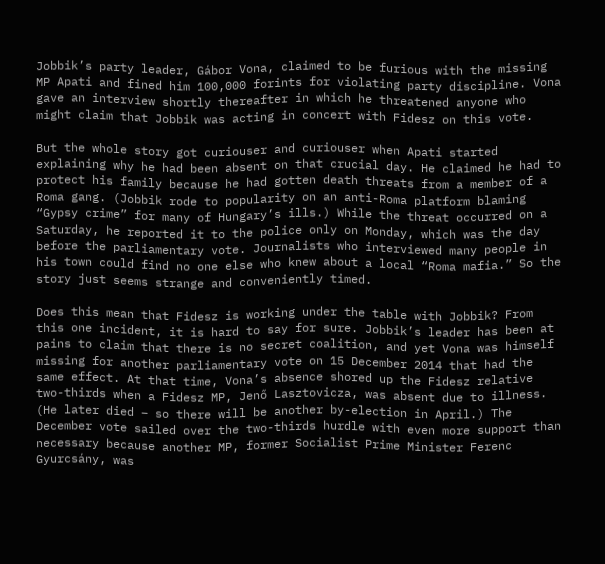Jobbik’s party leader, Gábor Vona, claimed to be furious with the missing MP Apati and fined him 100,000 forints for violating party discipline. Vona gave an interview shortly thereafter in which he threatened anyone who might claim that Jobbik was acting in concert with Fidesz on this vote.

But the whole story got curiouser and curiouser when Apati started explaining why he had been absent on that crucial day. He claimed he had to protect his family because he had gotten death threats from a member of a Roma gang. (Jobbik rode to popularity on an anti-Roma platform blaming “Gypsy crime” for many of Hungary’s ills.) While the threat occurred on a Saturday, he reported it to the police only on Monday, which was the day before the parliamentary vote. Journalists who interviewed many people in his town could find no one else who knew about a local “Roma mafia.” So the story just seems strange and conveniently timed.

Does this mean that Fidesz is working under the table with Jobbik? From this one incident, it is hard to say for sure. Jobbik’s leader has been at pains to claim that there is no secret coalition, and yet Vona was himself missing for another parliamentary vote on 15 December 2014 that had the same effect. At that time, Vona’s absence shored up the Fidesz relative two-thirds when a Fidesz MP, Jenő Lasztovicza, was absent due to illness. (He later died – so there will be another by-election in April.) The December vote sailed over the two-thirds hurdle with even more support than necessary because another MP, former Socialist Prime Minister Ferenc Gyurcsány, was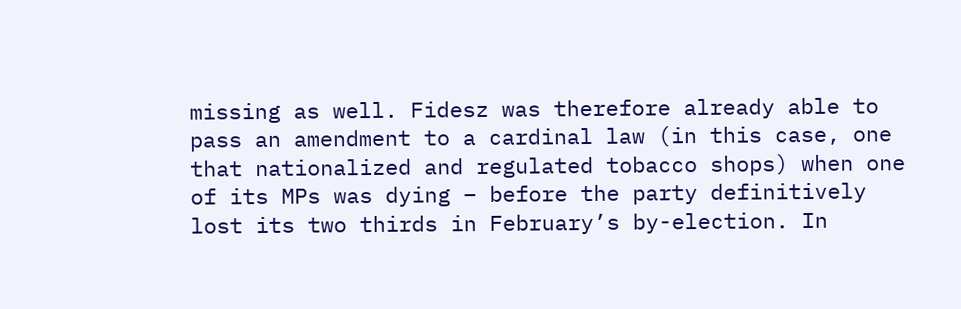missing as well. Fidesz was therefore already able to pass an amendment to a cardinal law (in this case, one that nationalized and regulated tobacco shops) when one of its MPs was dying – before the party definitively lost its two thirds in February’s by-election. In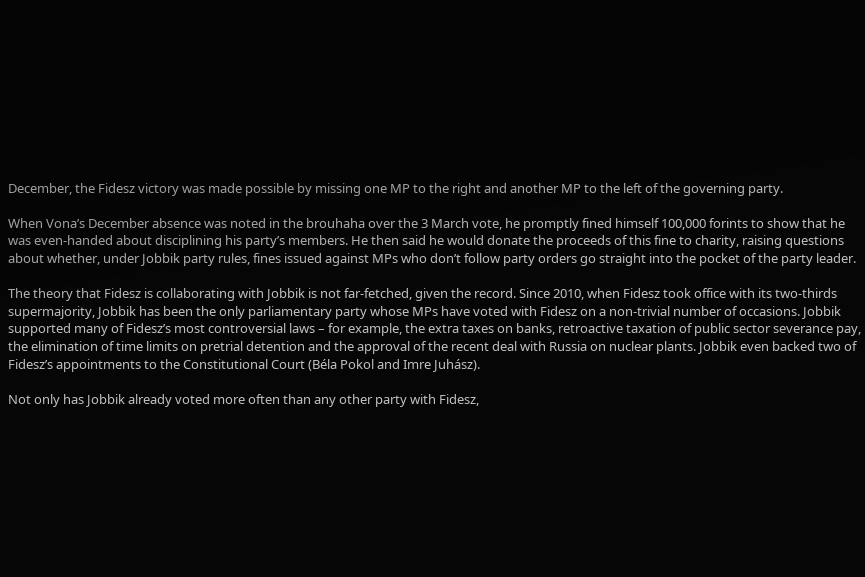December, the Fidesz victory was made possible by missing one MP to the right and another MP to the left of the governing party.

When Vona’s December absence was noted in the brouhaha over the 3 March vote, he promptly fined himself 100,000 forints to show that he was even-handed about disciplining his party’s members. He then said he would donate the proceeds of this fine to charity, raising questions about whether, under Jobbik party rules, fines issued against MPs who don’t follow party orders go straight into the pocket of the party leader.

The theory that Fidesz is collaborating with Jobbik is not far-fetched, given the record. Since 2010, when Fidesz took office with its two-thirds supermajority, Jobbik has been the only parliamentary party whose MPs have voted with Fidesz on a non-trivial number of occasions. Jobbik supported many of Fidesz’s most controversial laws – for example, the extra taxes on banks, retroactive taxation of public sector severance pay, the elimination of time limits on pretrial detention and the approval of the recent deal with Russia on nuclear plants. Jobbik even backed two of Fidesz’s appointments to the Constitutional Court (Béla Pokol and Imre Juhász).

Not only has Jobbik already voted more often than any other party with Fidesz,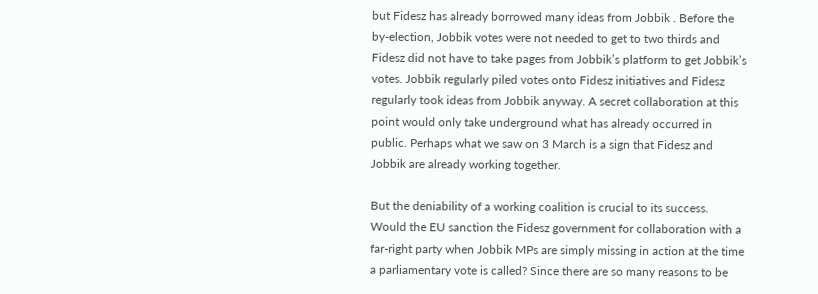but Fidesz has already borrowed many ideas from Jobbik . Before the by-election, Jobbik votes were not needed to get to two thirds and Fidesz did not have to take pages from Jobbik’s platform to get Jobbik’s votes. Jobbik regularly piled votes onto Fidesz initiatives and Fidesz regularly took ideas from Jobbik anyway. A secret collaboration at this point would only take underground what has already occurred in public. Perhaps what we saw on 3 March is a sign that Fidesz and Jobbik are already working together.

But the deniability of a working coalition is crucial to its success. Would the EU sanction the Fidesz government for collaboration with a far-right party when Jobbik MPs are simply missing in action at the time a parliamentary vote is called? Since there are so many reasons to be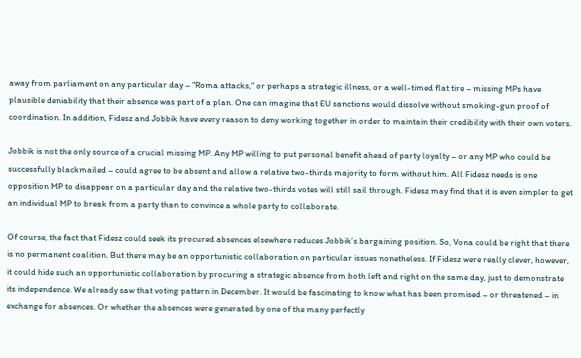away from parliament on any particular day – “Roma attacks,” or perhaps a strategic illness, or a well-timed flat tire – missing MPs have plausible deniability that their absence was part of a plan. One can imagine that EU sanctions would dissolve without smoking-gun proof of coordination. In addition, Fidesz and Jobbik have every reason to deny working together in order to maintain their credibility with their own voters.

Jobbik is not the only source of a crucial missing MP. Any MP willing to put personal benefit ahead of party loyalty – or any MP who could be successfully blackmailed – could agree to be absent and allow a relative two-thirds majority to form without him. All Fidesz needs is one opposition MP to disappear on a particular day and the relative two-thirds votes will still sail through. Fidesz may find that it is even simpler to get an individual MP to break from a party than to convince a whole party to collaborate.

Of course, the fact that Fidesz could seek its procured absences elsewhere reduces Jobbik’s bargaining position. So, Vona could be right that there is no permanent coalition. But there may be an opportunistic collaboration on particular issues nonetheless. If Fidesz were really clever, however, it could hide such an opportunistic collaboration by procuring a strategic absence from both left and right on the same day, just to demonstrate its independence. We already saw that voting pattern in December. It would be fascinating to know what has been promised – or threatened – in exchange for absences. Or whether the absences were generated by one of the many perfectly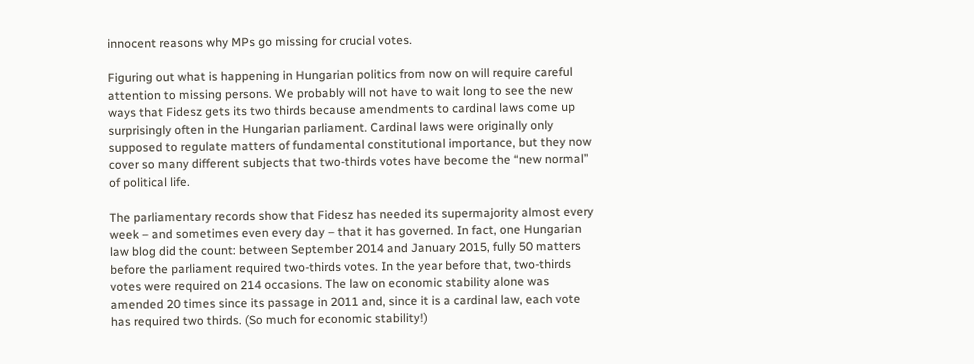innocent reasons why MPs go missing for crucial votes.

Figuring out what is happening in Hungarian politics from now on will require careful attention to missing persons. We probably will not have to wait long to see the new ways that Fidesz gets its two thirds because amendments to cardinal laws come up surprisingly often in the Hungarian parliament. Cardinal laws were originally only supposed to regulate matters of fundamental constitutional importance, but they now cover so many different subjects that two-thirds votes have become the “new normal” of political life.

The parliamentary records show that Fidesz has needed its supermajority almost every week – and sometimes even every day – that it has governed. In fact, one Hungarian law blog did the count: between September 2014 and January 2015, fully 50 matters before the parliament required two-thirds votes. In the year before that, two-thirds votes were required on 214 occasions. The law on economic stability alone was amended 20 times since its passage in 2011 and, since it is a cardinal law, each vote has required two thirds. (So much for economic stability!)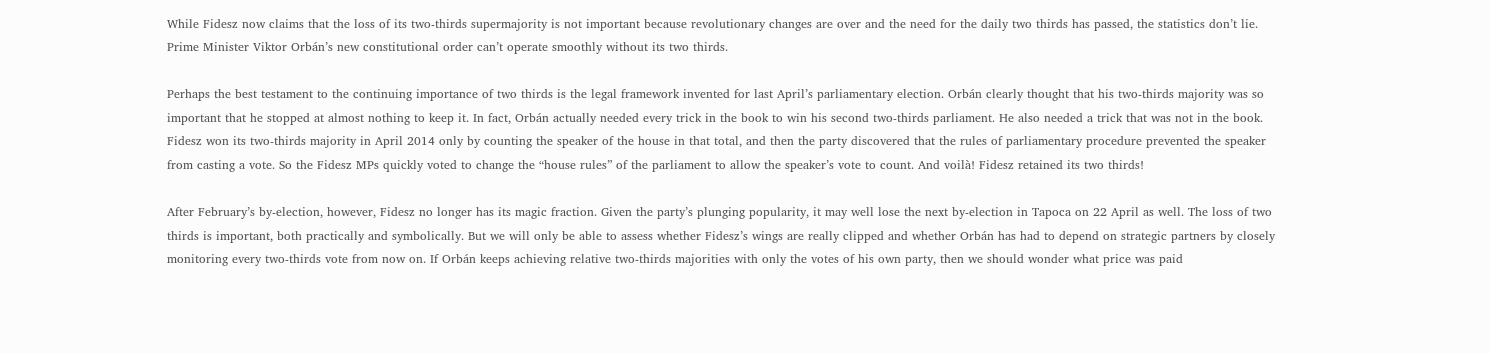While Fidesz now claims that the loss of its two-thirds supermajority is not important because revolutionary changes are over and the need for the daily two thirds has passed, the statistics don’t lie. Prime Minister Viktor Orbán’s new constitutional order can’t operate smoothly without its two thirds.

Perhaps the best testament to the continuing importance of two thirds is the legal framework invented for last April’s parliamentary election. Orbán clearly thought that his two-thirds majority was so important that he stopped at almost nothing to keep it. In fact, Orbán actually needed every trick in the book to win his second two-thirds parliament. He also needed a trick that was not in the book. Fidesz won its two-thirds majority in April 2014 only by counting the speaker of the house in that total, and then the party discovered that the rules of parliamentary procedure prevented the speaker from casting a vote. So the Fidesz MPs quickly voted to change the “house rules” of the parliament to allow the speaker’s vote to count. And voilà! Fidesz retained its two thirds!

After February’s by-election, however, Fidesz no longer has its magic fraction. Given the party’s plunging popularity, it may well lose the next by-election in Tapoca on 22 April as well. The loss of two thirds is important, both practically and symbolically. But we will only be able to assess whether Fidesz’s wings are really clipped and whether Orbán has had to depend on strategic partners by closely monitoring every two-thirds vote from now on. If Orbán keeps achieving relative two-thirds majorities with only the votes of his own party, then we should wonder what price was paid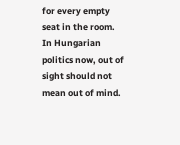for every empty seat in the room. In Hungarian politics now, out of sight should not mean out of mind.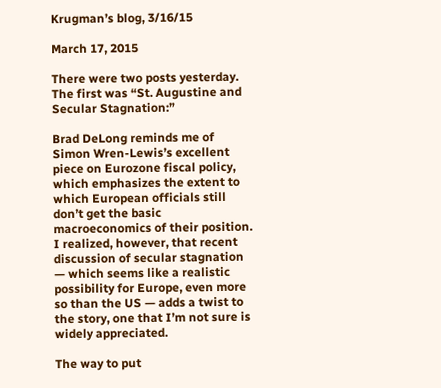Krugman’s blog, 3/16/15

March 17, 2015

There were two posts yesterday.  The first was “St. Augustine and Secular Stagnation:”

Brad DeLong reminds me of Simon Wren-Lewis’s excellent piece on Eurozone fiscal policy, which emphasizes the extent to which European officials still don’t get the basic macroeconomics of their position. I realized, however, that recent discussion of secular stagnation — which seems like a realistic possibility for Europe, even more so than the US — adds a twist to the story, one that I’m not sure is widely appreciated.

The way to put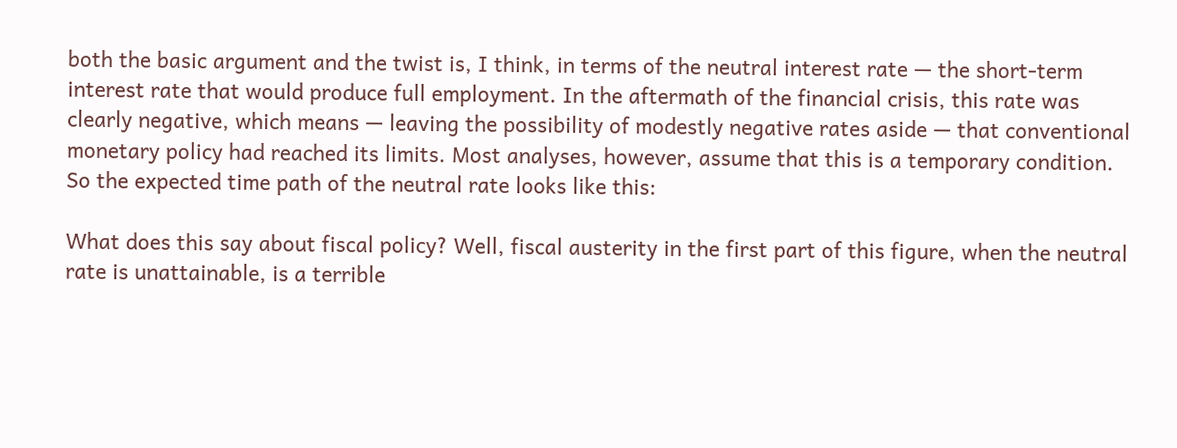both the basic argument and the twist is, I think, in terms of the neutral interest rate — the short-term interest rate that would produce full employment. In the aftermath of the financial crisis, this rate was clearly negative, which means — leaving the possibility of modestly negative rates aside — that conventional monetary policy had reached its limits. Most analyses, however, assume that this is a temporary condition. So the expected time path of the neutral rate looks like this:

What does this say about fiscal policy? Well, fiscal austerity in the first part of this figure, when the neutral rate is unattainable, is a terrible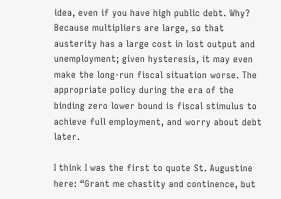idea, even if you have high public debt. Why? Because multipliers are large, so that austerity has a large cost in lost output and unemployment; given hysteresis, it may even make the long-run fiscal situation worse. The appropriate policy during the era of the binding zero lower bound is fiscal stimulus to achieve full employment, and worry about debt later.

I think I was the first to quote St. Augustine here: “Grant me chastity and continence, but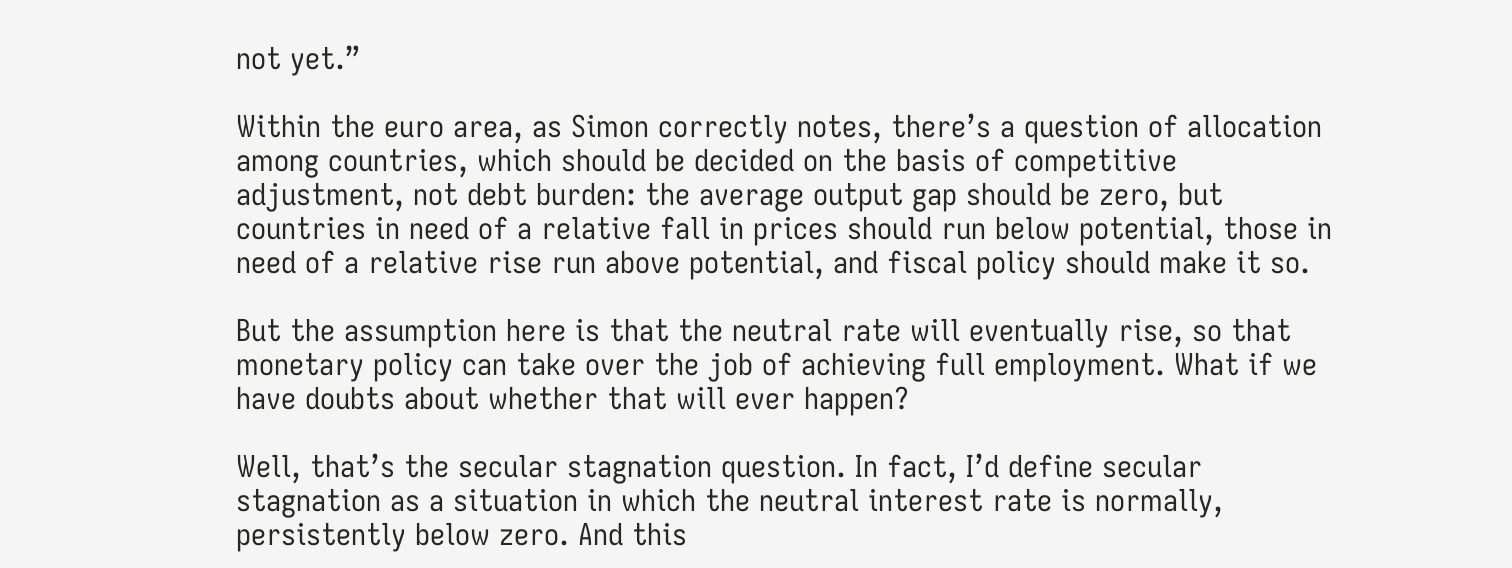not yet.”

Within the euro area, as Simon correctly notes, there’s a question of allocation among countries, which should be decided on the basis of competitive adjustment, not debt burden: the average output gap should be zero, but countries in need of a relative fall in prices should run below potential, those in need of a relative rise run above potential, and fiscal policy should make it so.

But the assumption here is that the neutral rate will eventually rise, so that monetary policy can take over the job of achieving full employment. What if we have doubts about whether that will ever happen?

Well, that’s the secular stagnation question. In fact, I’d define secular stagnation as a situation in which the neutral interest rate is normally, persistently below zero. And this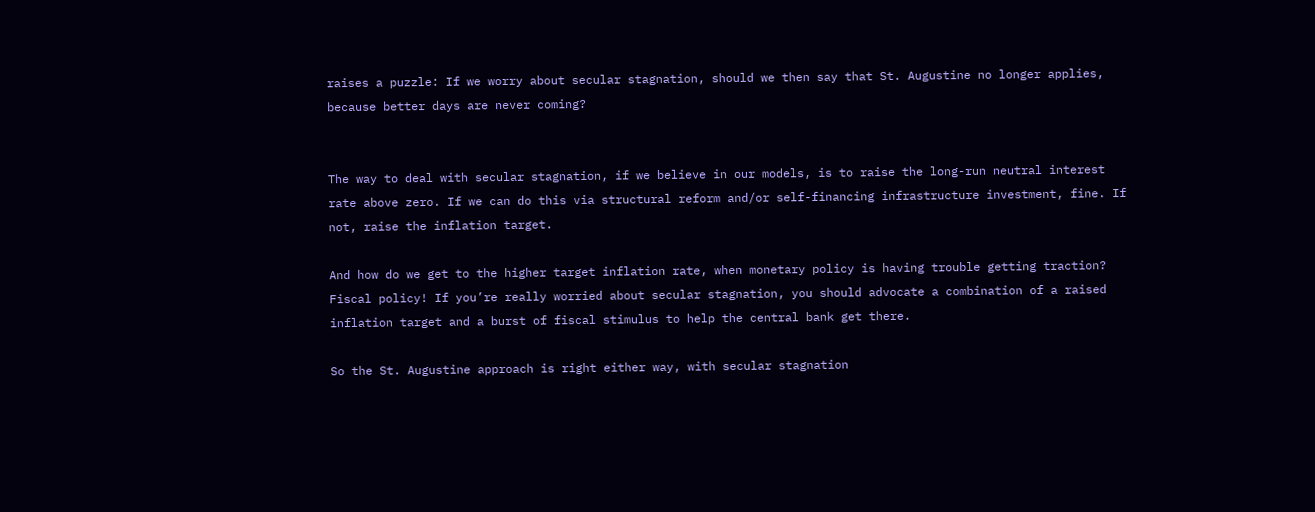raises a puzzle: If we worry about secular stagnation, should we then say that St. Augustine no longer applies, because better days are never coming?


The way to deal with secular stagnation, if we believe in our models, is to raise the long-run neutral interest rate above zero. If we can do this via structural reform and/or self-financing infrastructure investment, fine. If not, raise the inflation target.

And how do we get to the higher target inflation rate, when monetary policy is having trouble getting traction? Fiscal policy! If you’re really worried about secular stagnation, you should advocate a combination of a raised inflation target and a burst of fiscal stimulus to help the central bank get there.

So the St. Augustine approach is right either way, with secular stagnation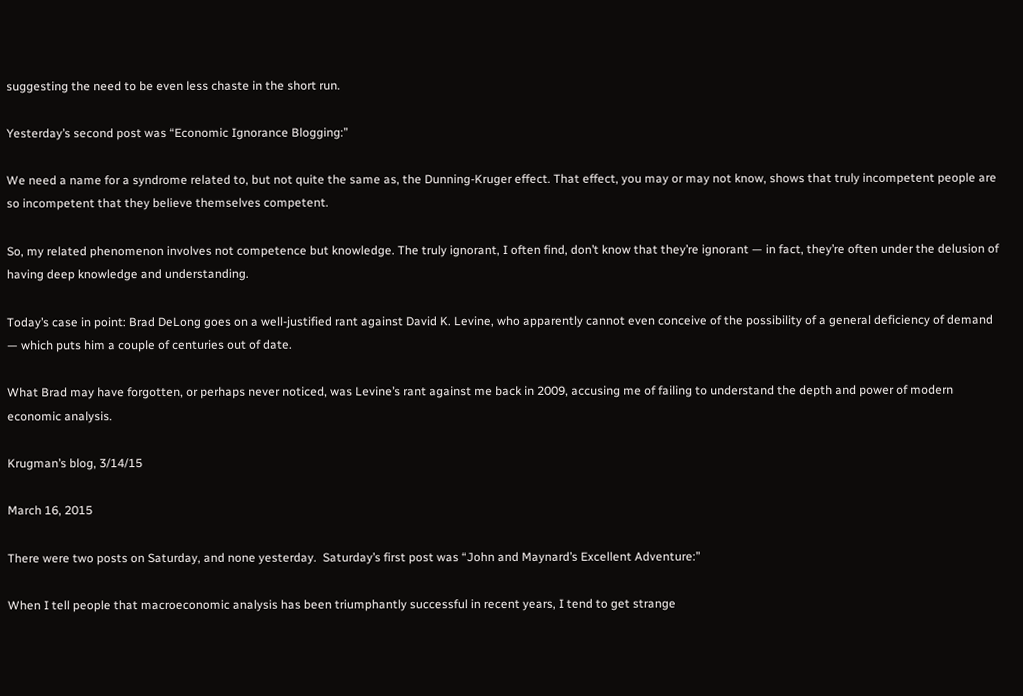suggesting the need to be even less chaste in the short run.

Yesterday’s second post was “Economic Ignorance Blogging:”

We need a name for a syndrome related to, but not quite the same as, the Dunning-Kruger effect. That effect, you may or may not know, shows that truly incompetent people are so incompetent that they believe themselves competent.

So, my related phenomenon involves not competence but knowledge. The truly ignorant, I often find, don’t know that they’re ignorant — in fact, they’re often under the delusion of having deep knowledge and understanding.

Today’s case in point: Brad DeLong goes on a well-justified rant against David K. Levine, who apparently cannot even conceive of the possibility of a general deficiency of demand — which puts him a couple of centuries out of date.

What Brad may have forgotten, or perhaps never noticed, was Levine’s rant against me back in 2009, accusing me of failing to understand the depth and power of modern economic analysis.

Krugman’s blog, 3/14/15

March 16, 2015

There were two posts on Saturday, and none yesterday.  Saturday’s first post was “John and Maynard’s Excellent Adventure:”

When I tell people that macroeconomic analysis has been triumphantly successful in recent years, I tend to get strange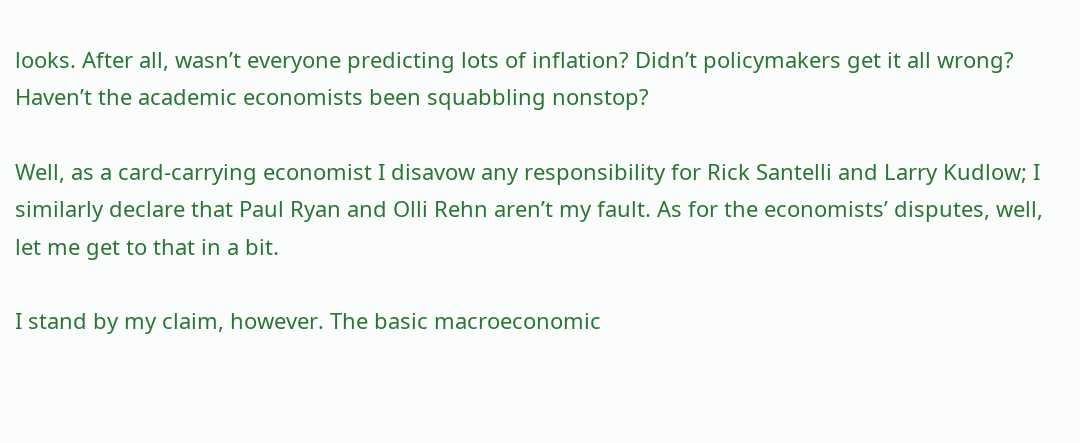looks. After all, wasn’t everyone predicting lots of inflation? Didn’t policymakers get it all wrong? Haven’t the academic economists been squabbling nonstop?

Well, as a card-carrying economist I disavow any responsibility for Rick Santelli and Larry Kudlow; I similarly declare that Paul Ryan and Olli Rehn aren’t my fault. As for the economists’ disputes, well, let me get to that in a bit.

I stand by my claim, however. The basic macroeconomic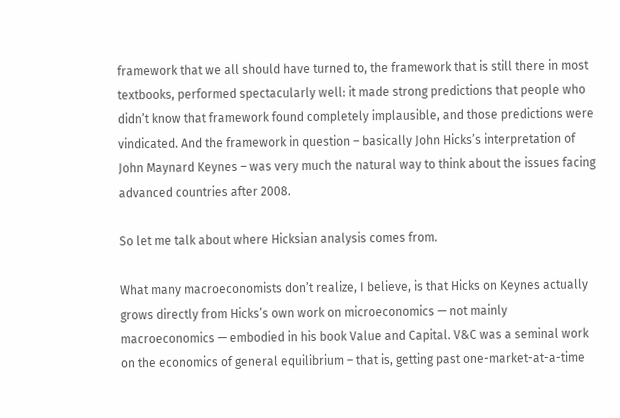framework that we all should have turned to, the framework that is still there in most textbooks, performed spectacularly well: it made strong predictions that people who didn’t know that framework found completely implausible, and those predictions were vindicated. And the framework in question – basically John Hicks’s interpretation of John Maynard Keynes – was very much the natural way to think about the issues facing advanced countries after 2008.

So let me talk about where Hicksian analysis comes from.

What many macroeconomists don’t realize, I believe, is that Hicks on Keynes actually grows directly from Hicks’s own work on microeconomics — not mainly macroeconomics — embodied in his book Value and Capital. V&C was a seminal work on the economics of general equilibrium – that is, getting past one-market-at-a-time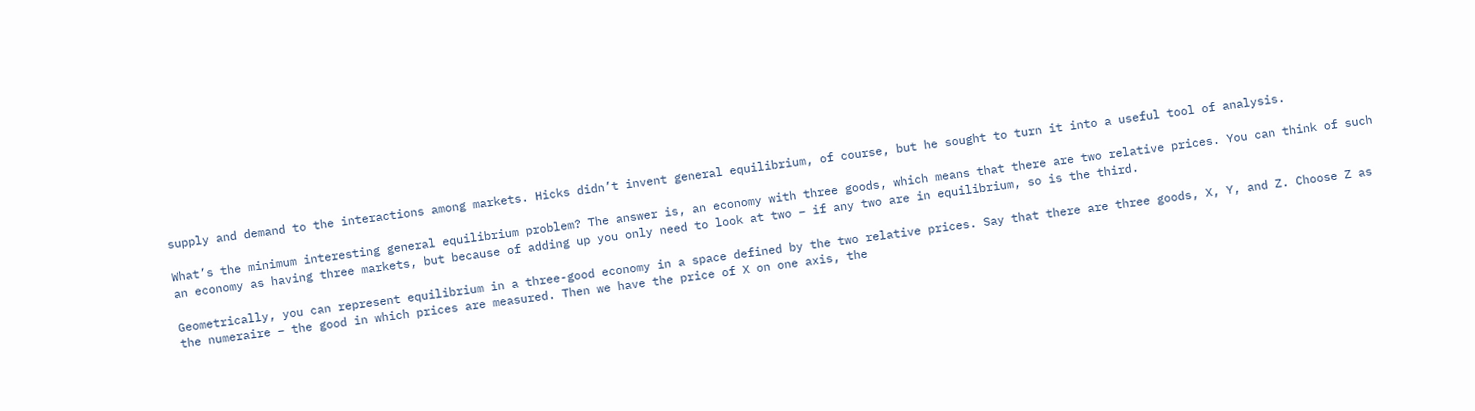supply and demand to the interactions among markets. Hicks didn’t invent general equilibrium, of course, but he sought to turn it into a useful tool of analysis.

What’s the minimum interesting general equilibrium problem? The answer is, an economy with three goods, which means that there are two relative prices. You can think of such an economy as having three markets, but because of adding up you only need to look at two – if any two are in equilibrium, so is the third.

Geometrically, you can represent equilibrium in a three-good economy in a space defined by the two relative prices. Say that there are three goods, X, Y, and Z. Choose Z as the numeraire – the good in which prices are measured. Then we have the price of X on one axis, the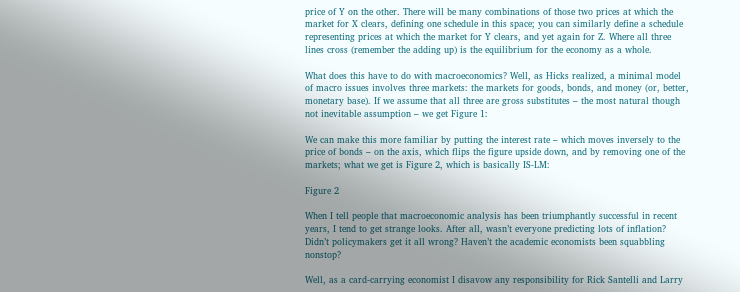price of Y on the other. There will be many combinations of those two prices at which the market for X clears, defining one schedule in this space; you can similarly define a schedule representing prices at which the market for Y clears, and yet again for Z. Where all three lines cross (remember the adding up) is the equilibrium for the economy as a whole.

What does this have to do with macroeconomics? Well, as Hicks realized, a minimal model of macro issues involves three markets: the markets for goods, bonds, and money (or, better, monetary base). If we assume that all three are gross substitutes – the most natural though not inevitable assumption – we get Figure 1:

We can make this more familiar by putting the interest rate – which moves inversely to the price of bonds – on the axis, which flips the figure upside down, and by removing one of the markets; what we get is Figure 2, which is basically IS-LM:

Figure 2

When I tell people that macroeconomic analysis has been triumphantly successful in recent years, I tend to get strange looks. After all, wasn’t everyone predicting lots of inflation? Didn’t policymakers get it all wrong? Haven’t the academic economists been squabbling nonstop?

Well, as a card-carrying economist I disavow any responsibility for Rick Santelli and Larry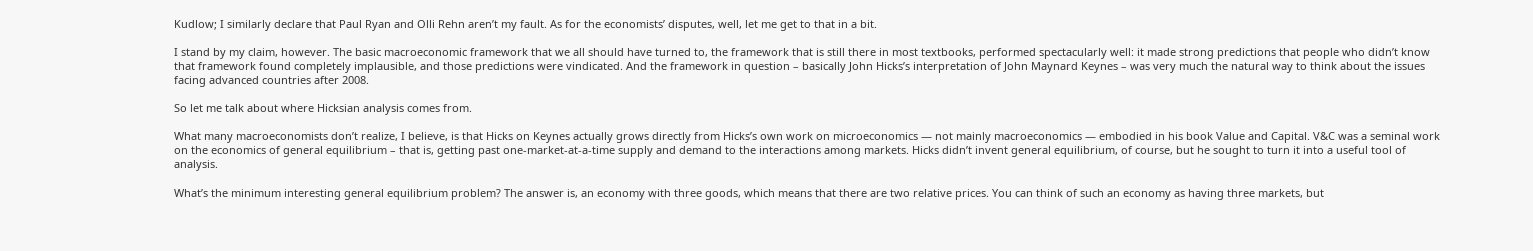Kudlow; I similarly declare that Paul Ryan and Olli Rehn aren’t my fault. As for the economists’ disputes, well, let me get to that in a bit.

I stand by my claim, however. The basic macroeconomic framework that we all should have turned to, the framework that is still there in most textbooks, performed spectacularly well: it made strong predictions that people who didn’t know that framework found completely implausible, and those predictions were vindicated. And the framework in question – basically John Hicks’s interpretation of John Maynard Keynes – was very much the natural way to think about the issues facing advanced countries after 2008.

So let me talk about where Hicksian analysis comes from.

What many macroeconomists don’t realize, I believe, is that Hicks on Keynes actually grows directly from Hicks’s own work on microeconomics — not mainly macroeconomics — embodied in his book Value and Capital. V&C was a seminal work on the economics of general equilibrium – that is, getting past one-market-at-a-time supply and demand to the interactions among markets. Hicks didn’t invent general equilibrium, of course, but he sought to turn it into a useful tool of analysis.

What’s the minimum interesting general equilibrium problem? The answer is, an economy with three goods, which means that there are two relative prices. You can think of such an economy as having three markets, but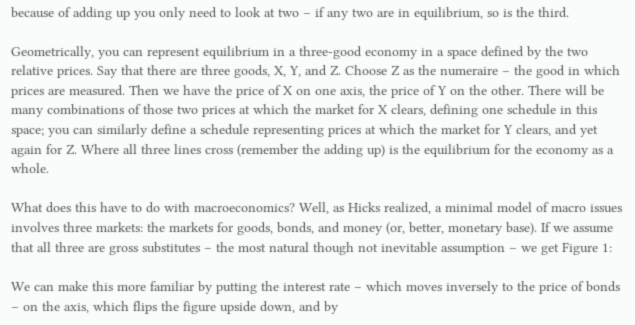because of adding up you only need to look at two – if any two are in equilibrium, so is the third.

Geometrically, you can represent equilibrium in a three-good economy in a space defined by the two relative prices. Say that there are three goods, X, Y, and Z. Choose Z as the numeraire – the good in which prices are measured. Then we have the price of X on one axis, the price of Y on the other. There will be many combinations of those two prices at which the market for X clears, defining one schedule in this space; you can similarly define a schedule representing prices at which the market for Y clears, and yet again for Z. Where all three lines cross (remember the adding up) is the equilibrium for the economy as a whole.

What does this have to do with macroeconomics? Well, as Hicks realized, a minimal model of macro issues involves three markets: the markets for goods, bonds, and money (or, better, monetary base). If we assume that all three are gross substitutes – the most natural though not inevitable assumption – we get Figure 1:

We can make this more familiar by putting the interest rate – which moves inversely to the price of bonds – on the axis, which flips the figure upside down, and by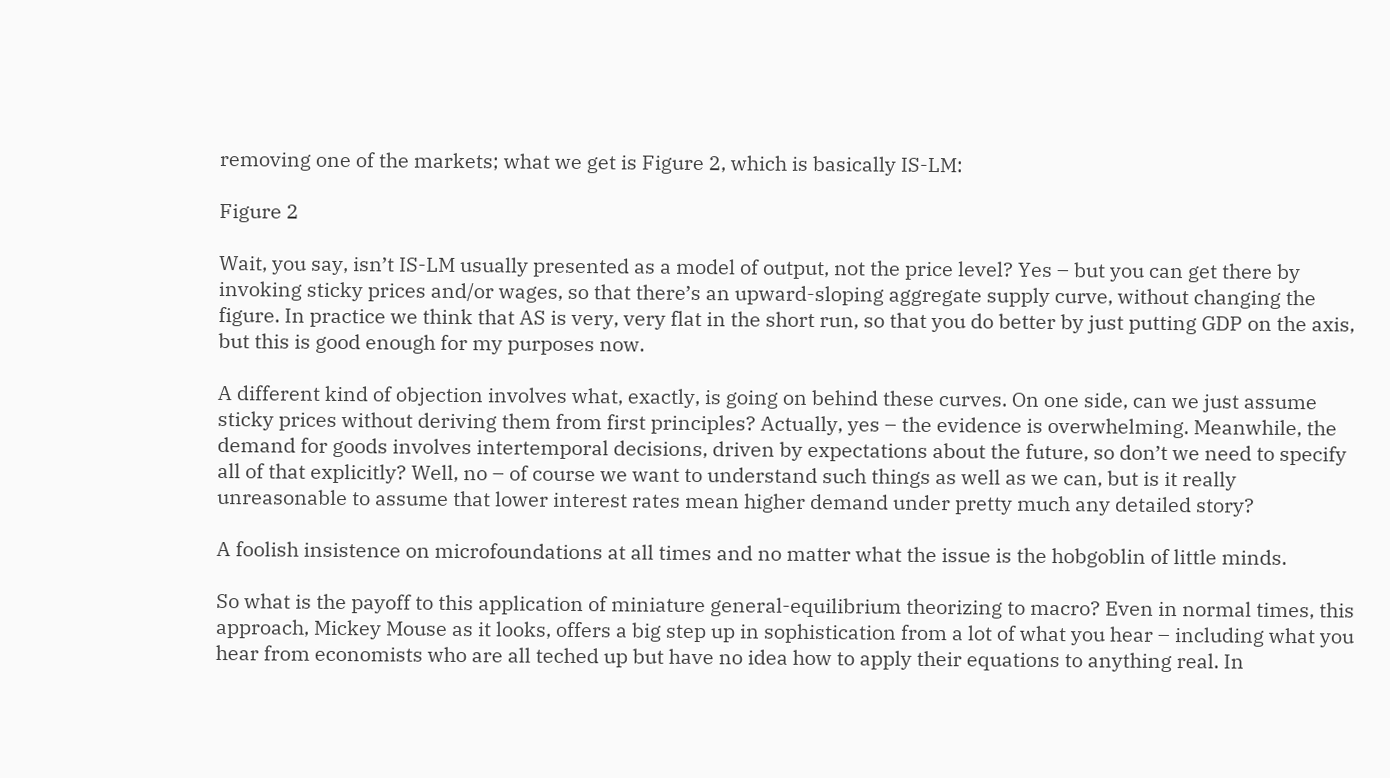removing one of the markets; what we get is Figure 2, which is basically IS-LM:

Figure 2

Wait, you say, isn’t IS-LM usually presented as a model of output, not the price level? Yes – but you can get there by invoking sticky prices and/or wages, so that there’s an upward-sloping aggregate supply curve, without changing the figure. In practice we think that AS is very, very flat in the short run, so that you do better by just putting GDP on the axis, but this is good enough for my purposes now.

A different kind of objection involves what, exactly, is going on behind these curves. On one side, can we just assume sticky prices without deriving them from first principles? Actually, yes – the evidence is overwhelming. Meanwhile, the demand for goods involves intertemporal decisions, driven by expectations about the future, so don’t we need to specify all of that explicitly? Well, no – of course we want to understand such things as well as we can, but is it really unreasonable to assume that lower interest rates mean higher demand under pretty much any detailed story?

A foolish insistence on microfoundations at all times and no matter what the issue is the hobgoblin of little minds.

So what is the payoff to this application of miniature general-equilibrium theorizing to macro? Even in normal times, this approach, Mickey Mouse as it looks, offers a big step up in sophistication from a lot of what you hear – including what you hear from economists who are all teched up but have no idea how to apply their equations to anything real. In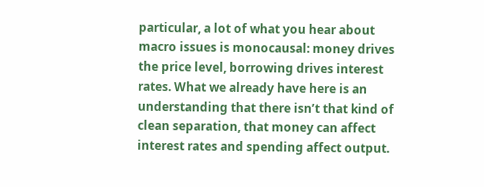particular, a lot of what you hear about macro issues is monocausal: money drives the price level, borrowing drives interest rates. What we already have here is an understanding that there isn’t that kind of clean separation, that money can affect interest rates and spending affect output.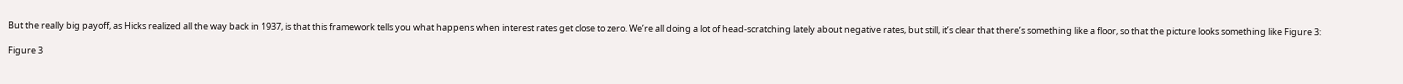But the really big payoff, as Hicks realized all the way back in 1937, is that this framework tells you what happens when interest rates get close to zero. We’re all doing a lot of head-scratching lately about negative rates, but still, it’s clear that there’s something like a floor, so that the picture looks something like Figure 3:

Figure 3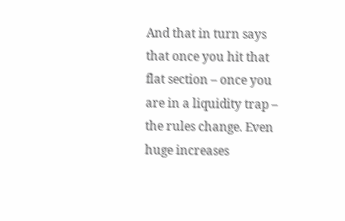And that in turn says that once you hit that flat section – once you are in a liquidity trap – the rules change. Even huge increases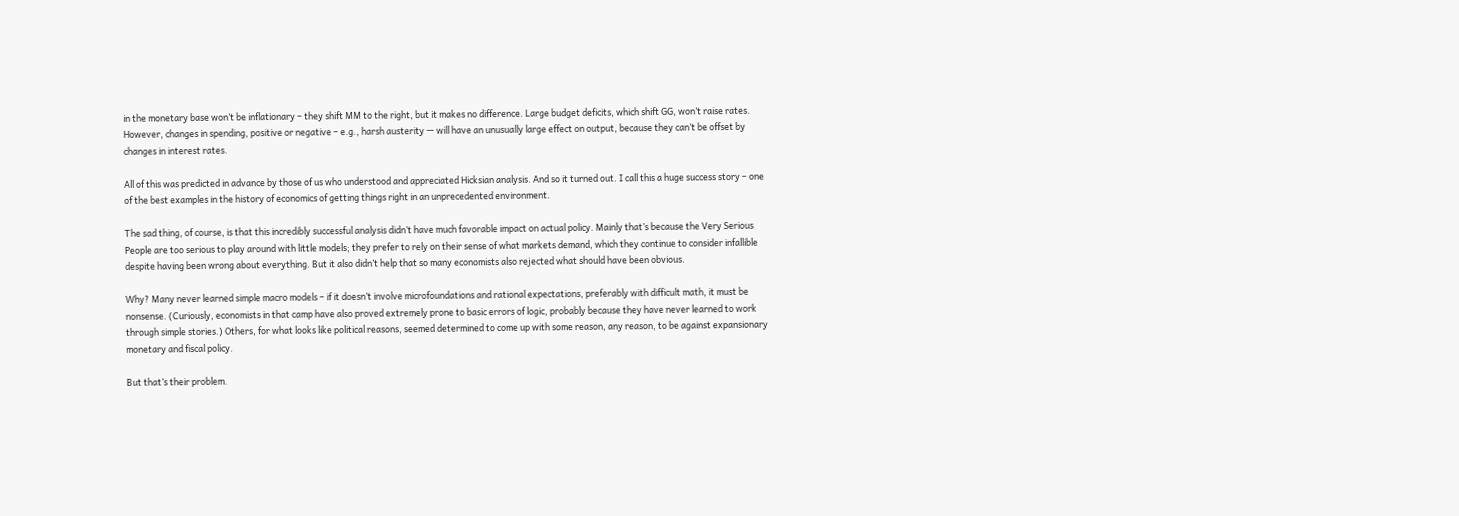in the monetary base won’t be inflationary – they shift MM to the right, but it makes no difference. Large budget deficits, which shift GG, won’t raise rates. However, changes in spending, positive or negative – e.g., harsh austerity — will have an unusually large effect on output, because they can’t be offset by changes in interest rates.

All of this was predicted in advance by those of us who understood and appreciated Hicksian analysis. And so it turned out. I call this a huge success story – one of the best examples in the history of economics of getting things right in an unprecedented environment.

The sad thing, of course, is that this incredibly successful analysis didn’t have much favorable impact on actual policy. Mainly that’s because the Very Serious People are too serious to play around with little models; they prefer to rely on their sense of what markets demand, which they continue to consider infallible despite having been wrong about everything. But it also didn’t help that so many economists also rejected what should have been obvious.

Why? Many never learned simple macro models – if it doesn’t involve microfoundations and rational expectations, preferably with difficult math, it must be nonsense. (Curiously, economists in that camp have also proved extremely prone to basic errors of logic, probably because they have never learned to work through simple stories.) Others, for what looks like political reasons, seemed determined to come up with some reason, any reason, to be against expansionary monetary and fiscal policy.

But that’s their problem.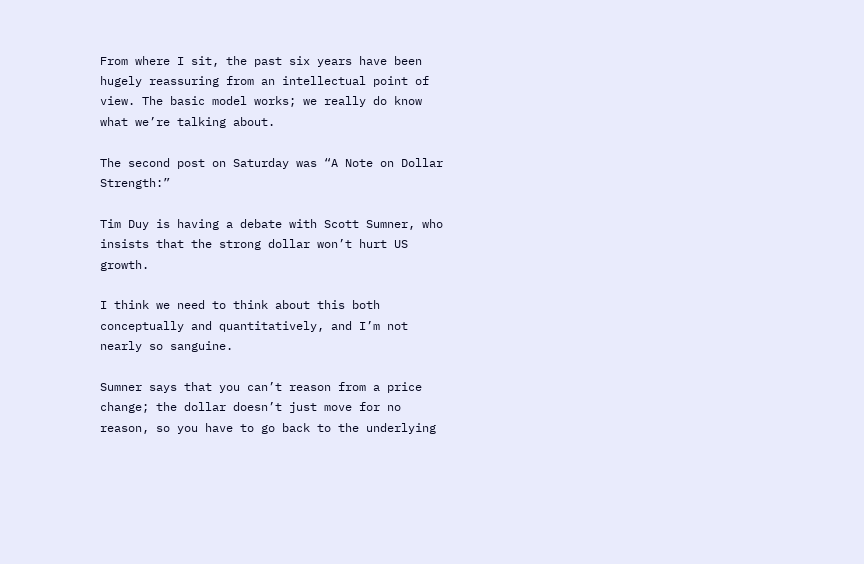From where I sit, the past six years have been hugely reassuring from an intellectual point of view. The basic model works; we really do know what we’re talking about.

The second post on Saturday was “A Note on Dollar Strength:”

Tim Duy is having a debate with Scott Sumner, who insists that the strong dollar won’t hurt US growth.

I think we need to think about this both conceptually and quantitatively, and I’m not nearly so sanguine.

Sumner says that you can’t reason from a price change; the dollar doesn’t just move for no reason, so you have to go back to the underlying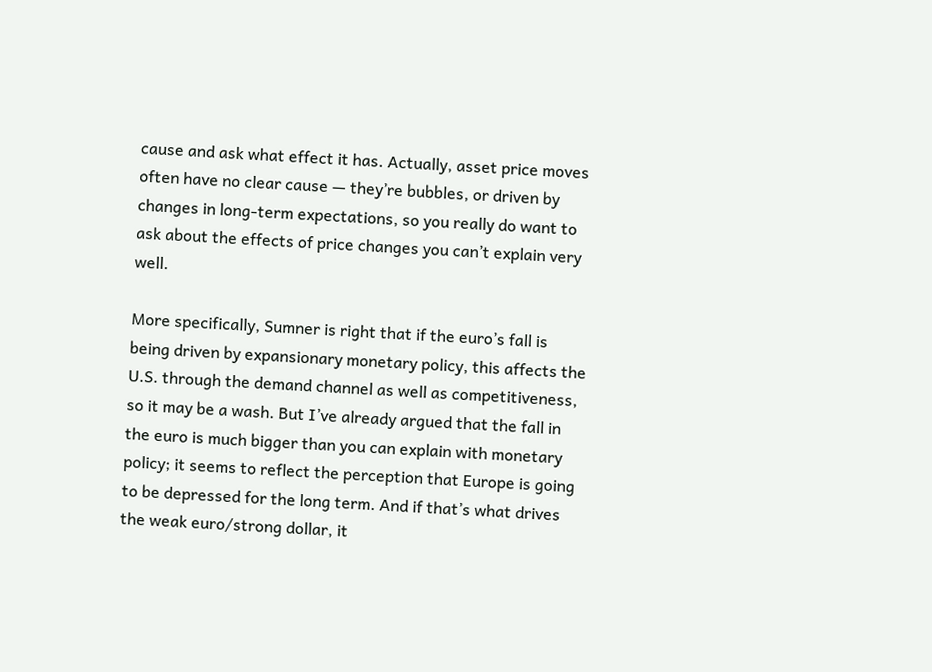cause and ask what effect it has. Actually, asset price moves often have no clear cause — they’re bubbles, or driven by changes in long-term expectations, so you really do want to ask about the effects of price changes you can’t explain very well.

More specifically, Sumner is right that if the euro’s fall is being driven by expansionary monetary policy, this affects the U.S. through the demand channel as well as competitiveness, so it may be a wash. But I’ve already argued that the fall in the euro is much bigger than you can explain with monetary policy; it seems to reflect the perception that Europe is going to be depressed for the long term. And if that’s what drives the weak euro/strong dollar, it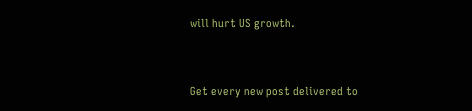will hurt US growth.


Get every new post delivered to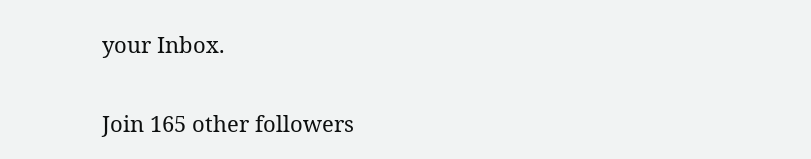your Inbox.

Join 165 other followers